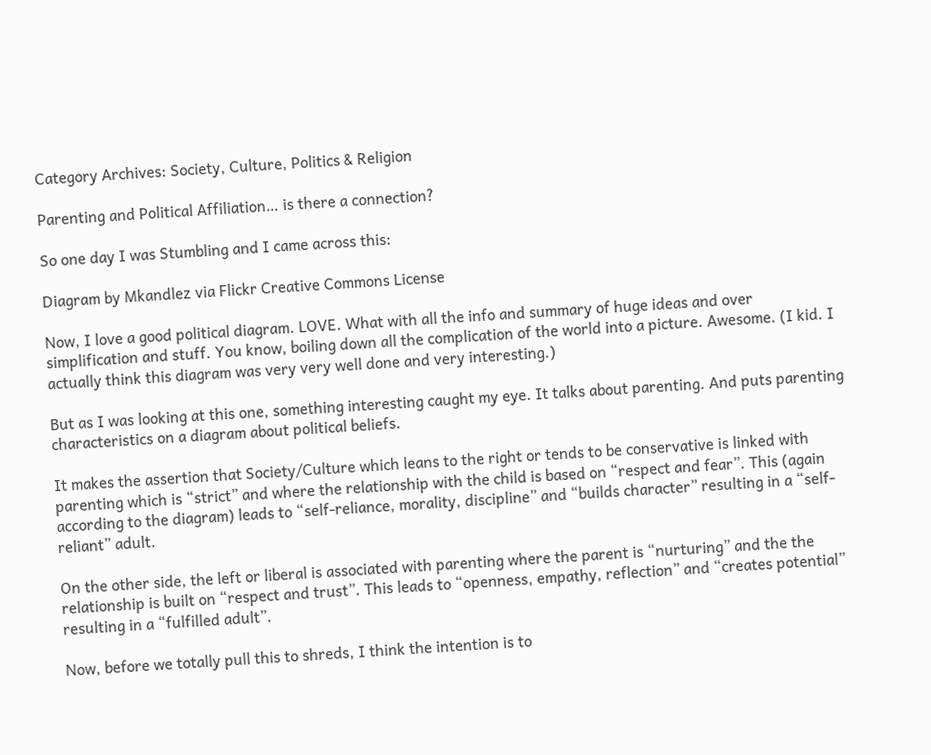Category Archives: Society, Culture, Politics & Religion

Parenting and Political Affiliation… is there a connection?

So one day I was Stumbling and I came across this:

Diagram by Mkandlez via Flickr Creative Commons License

Now, I love a good political diagram. LOVE. What with all the info and summary of huge ideas and over simplification and stuff. You know, boiling down all the complication of the world into a picture. Awesome. (I kid. I actually think this diagram was very very well done and very interesting.)

But as I was looking at this one, something interesting caught my eye. It talks about parenting. And puts parenting characteristics on a diagram about political beliefs.

It makes the assertion that Society/Culture which leans to the right or tends to be conservative is linked with parenting which is “strict” and where the relationship with the child is based on “respect and fear”. This (again according to the diagram) leads to “self-reliance, morality, discipline” and “builds character” resulting in a “self-reliant” adult.

On the other side, the left or liberal is associated with parenting where the parent is “nurturing” and the the relationship is built on “respect and trust”. This leads to “openness, empathy, reflection” and “creates potential” resulting in a “fulfilled adult”.

Now, before we totally pull this to shreds, I think the intention is to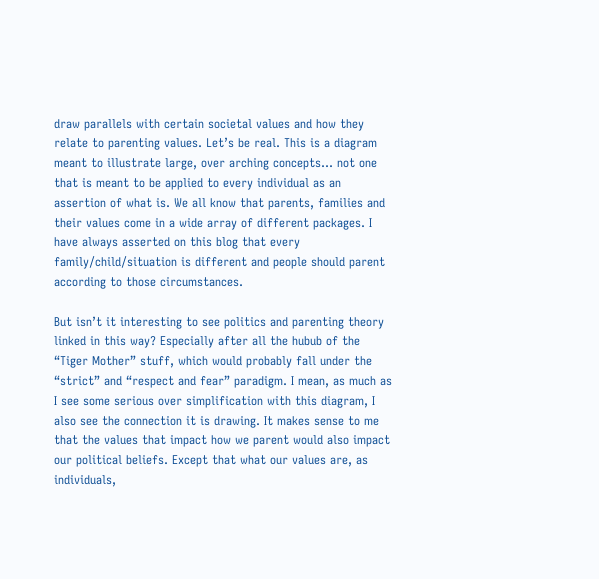draw parallels with certain societal values and how they relate to parenting values. Let’s be real. This is a diagram meant to illustrate large, over arching concepts… not one that is meant to be applied to every individual as an assertion of what is. We all know that parents, families and their values come in a wide array of different packages. I have always asserted on this blog that every family/child/situation is different and people should parent according to those circumstances.

But isn’t it interesting to see politics and parenting theory linked in this way? Especially after all the hubub of the “Tiger Mother” stuff, which would probably fall under the “strict” and “respect and fear” paradigm. I mean, as much as I see some serious over simplification with this diagram, I also see the connection it is drawing. It makes sense to me that the values that impact how we parent would also impact our political beliefs. Except that what our values are, as individuals,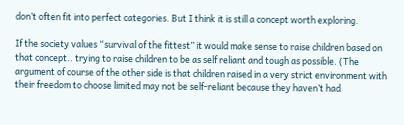don’t often fit into perfect categories. But I think it is still a concept worth exploring.

If the society values “survival of the fittest” it would make sense to raise children based on that concept.. trying to raise children to be as self reliant and tough as possible. (The argument of course of the other side is that children raised in a very strict environment with their freedom to choose limited may not be self-reliant because they haven’t had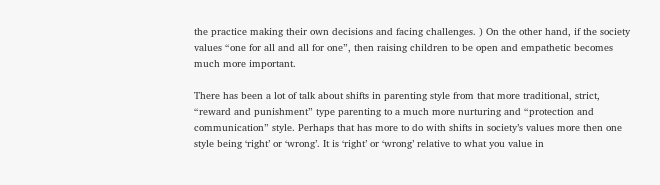the practice making their own decisions and facing challenges. ) On the other hand, if the society values “one for all and all for one”, then raising children to be open and empathetic becomes much more important.

There has been a lot of talk about shifts in parenting style from that more traditional, strict, “reward and punishment” type parenting to a much more nurturing and “protection and communication” style. Perhaps that has more to do with shifts in society’s values more then one style being ‘right’ or ‘wrong’. It is ‘right’ or ‘wrong’ relative to what you value in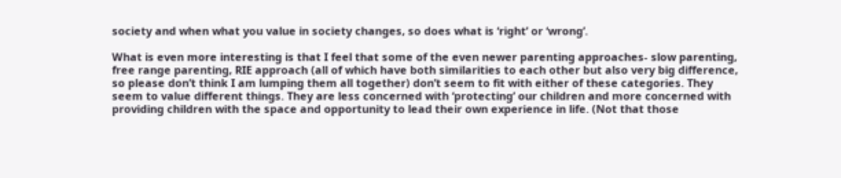society and when what you value in society changes, so does what is ‘right’ or ‘wrong’.

What is even more interesting is that I feel that some of the even newer parenting approaches- slow parenting, free range parenting, RIE approach (all of which have both similarities to each other but also very big difference, so please don’t think I am lumping them all together) don’t seem to fit with either of these categories. They seem to value different things. They are less concerned with ‘protecting’ our children and more concerned with providing children with the space and opportunity to lead their own experience in life. (Not that those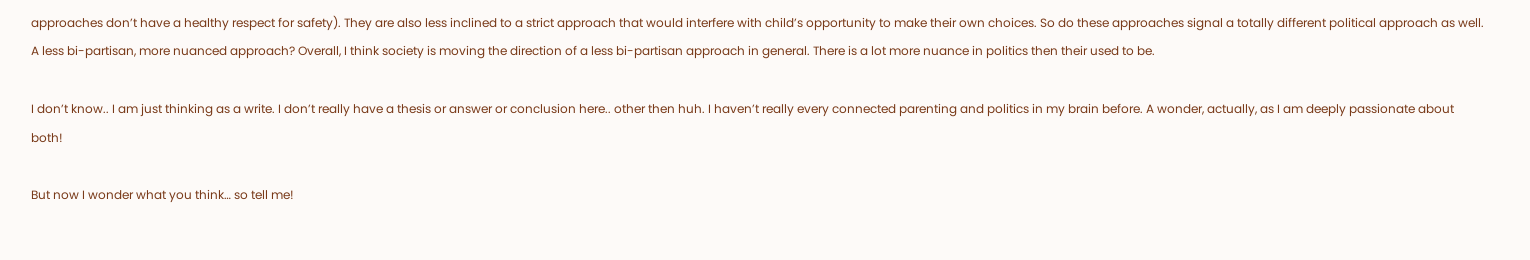approaches don’t have a healthy respect for safety). They are also less inclined to a strict approach that would interfere with child’s opportunity to make their own choices. So do these approaches signal a totally different political approach as well. A less bi-partisan, more nuanced approach? Overall, I think society is moving the direction of a less bi-partisan approach in general. There is a lot more nuance in politics then their used to be.

I don’t know.. I am just thinking as a write. I don’t really have a thesis or answer or conclusion here.. other then huh. I haven’t really every connected parenting and politics in my brain before. A wonder, actually, as I am deeply passionate about both!

But now I wonder what you think… so tell me!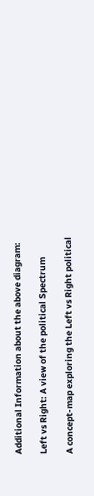Additional Information about the above diagram:

Left vs Right: A view of the political Spectrum

A concept-map exploring the Left vs Right political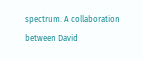spectrum. A collaboration between David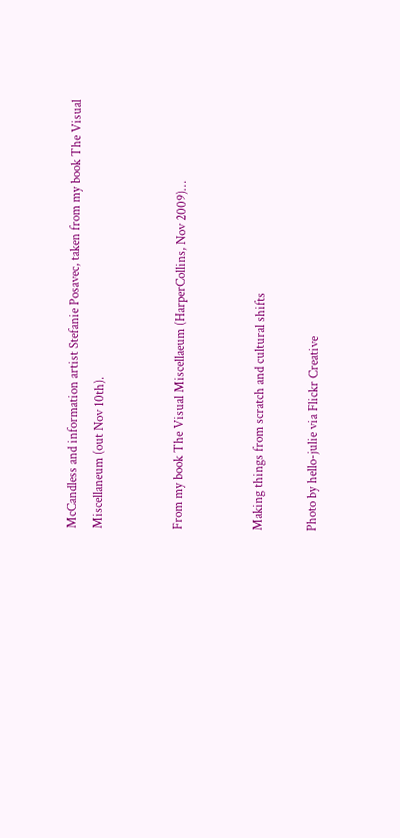McCandless and information artist Stefanie Posavec, taken from my book The Visual Miscellaneum (out Nov 10th).


From my book The Visual Miscellaeum (HarperCollins, Nov 2009)…


Making things from scratch and cultural shifts

Photo by hello-julie via Flickr Creative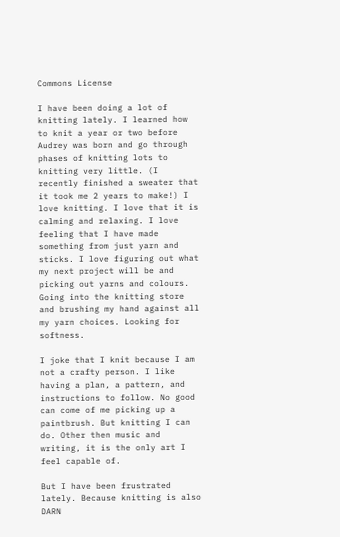Commons License

I have been doing a lot of knitting lately. I learned how to knit a year or two before Audrey was born and go through phases of knitting lots to knitting very little. (I recently finished a sweater that it took me 2 years to make!) I love knitting. I love that it is calming and relaxing. I love feeling that I have made something from just yarn and sticks. I love figuring out what my next project will be and picking out yarns and colours. Going into the knitting store and brushing my hand against all my yarn choices. Looking for softness.

I joke that I knit because I am not a crafty person. I like having a plan, a pattern, and instructions to follow. No good can come of me picking up a paintbrush. But knitting I can do. Other then music and writing, it is the only art I feel capable of.

But I have been frustrated lately. Because knitting is also DARN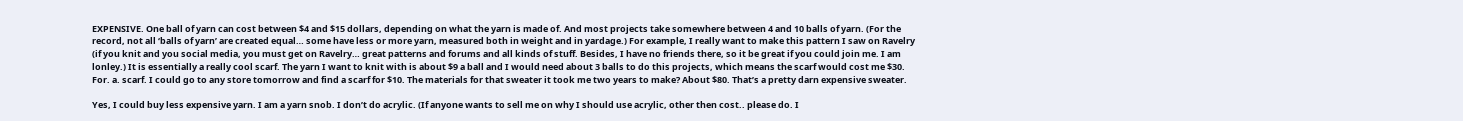EXPENSIVE. One ball of yarn can cost between $4 and $15 dollars, depending on what the yarn is made of. And most projects take somewhere between 4 and 10 balls of yarn. (For the record, not all ‘balls of yarn’ are created equal… some have less or more yarn, measured both in weight and in yardage.) For example, I really want to make this pattern I saw on Ravelry (if you knit and you social media, you must get on Ravelry… great patterns and forums and all kinds of stuff. Besides, I have no friends there, so it be great if you could join me. I am lonley.) It is essentially a really cool scarf. The yarn I want to knit with is about $9 a ball and I would need about 3 balls to do this projects, which means the scarf would cost me $30. For. a. scarf. I could go to any store tomorrow and find a scarf for $10. The materials for that sweater it took me two years to make? About $80. That’s a pretty darn expensive sweater.

Yes, I could buy less expensive yarn. I am a yarn snob. I don’t do acrylic. (If anyone wants to sell me on why I should use acrylic, other then cost.. please do. I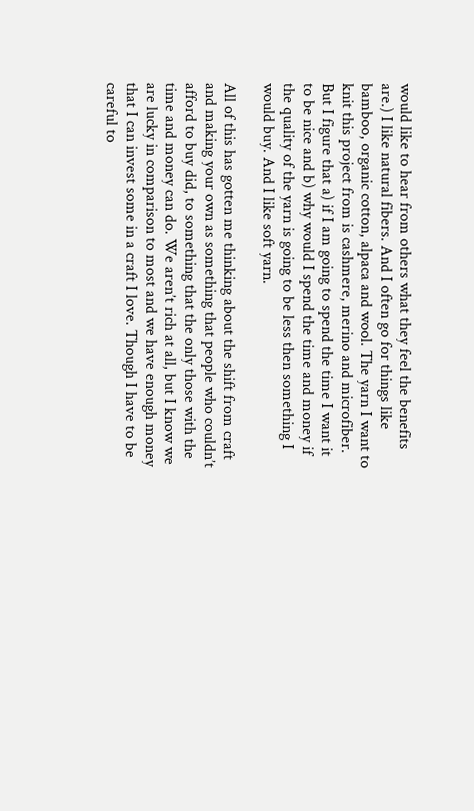would like to hear from others what they feel the benefits are.) I like natural fibers. And I often go for things like bamboo, organic cotton, alpaca and wool. The yarn I want to knit this project from is cashmere, merino and microfiber. But I figure that a) if I am going to spend the time I want it to be nice and b) why would I spend the time and money if the quality of the yarn is going to be less then something I would buy. And I like soft yarn.

All of this has gotten me thinking about the shift from craft and making your own as something that people who couldn’t afford to buy did, to something that the only those with the time and money can do. We aren’t rich at all, but I know we are lucky in comparison to most and we have enough money that I can invest some in a craft I love. Though I have to be careful to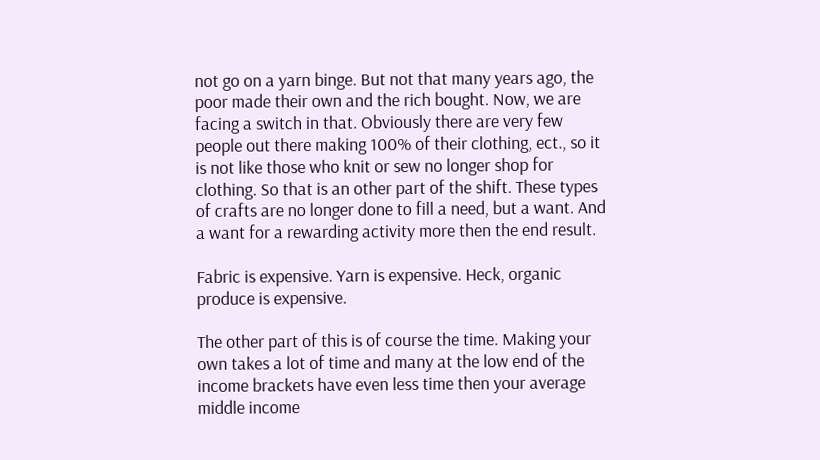not go on a yarn binge. But not that many years ago, the poor made their own and the rich bought. Now, we are facing a switch in that. Obviously there are very few people out there making 100% of their clothing, ect., so it is not like those who knit or sew no longer shop for clothing. So that is an other part of the shift. These types of crafts are no longer done to fill a need, but a want. And a want for a rewarding activity more then the end result.

Fabric is expensive. Yarn is expensive. Heck, organic produce is expensive.

The other part of this is of course the time. Making your own takes a lot of time and many at the low end of the income brackets have even less time then your average middle income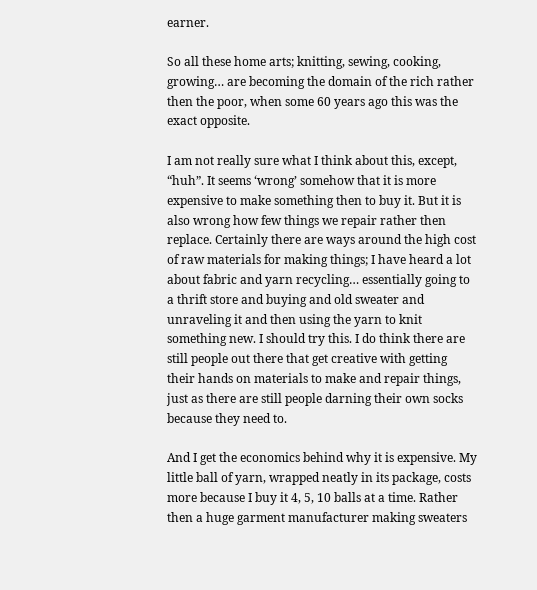earner.

So all these home arts; knitting, sewing, cooking, growing… are becoming the domain of the rich rather then the poor, when some 60 years ago this was the exact opposite.

I am not really sure what I think about this, except, “huh”. It seems ‘wrong’ somehow that it is more expensive to make something then to buy it. But it is also wrong how few things we repair rather then replace. Certainly there are ways around the high cost of raw materials for making things; I have heard a lot about fabric and yarn recycling… essentially going to a thrift store and buying and old sweater and unraveling it and then using the yarn to knit something new. I should try this. I do think there are still people out there that get creative with getting their hands on materials to make and repair things, just as there are still people darning their own socks because they need to.

And I get the economics behind why it is expensive. My little ball of yarn, wrapped neatly in its package, costs more because I buy it 4, 5, 10 balls at a time. Rather then a huge garment manufacturer making sweaters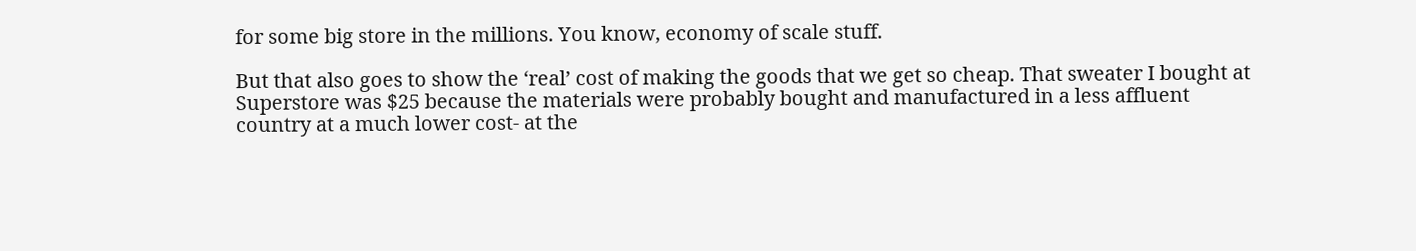for some big store in the millions. You know, economy of scale stuff.

But that also goes to show the ‘real’ cost of making the goods that we get so cheap. That sweater I bought at Superstore was $25 because the materials were probably bought and manufactured in a less affluent country at a much lower cost- at the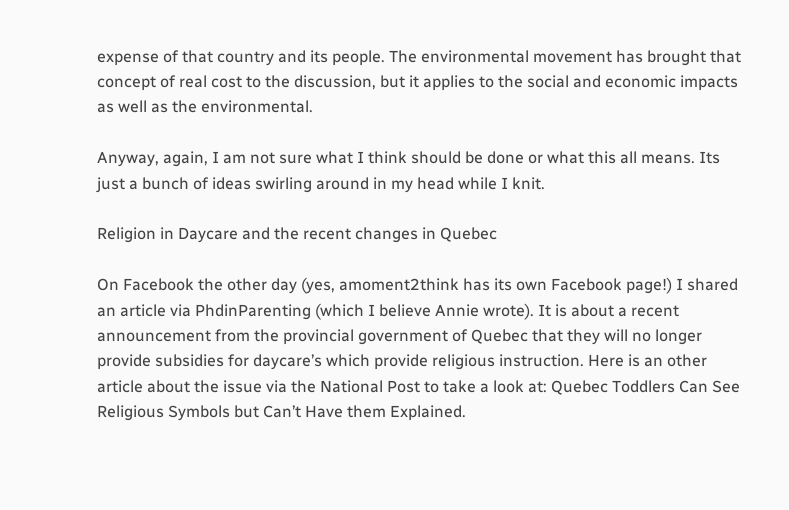expense of that country and its people. The environmental movement has brought that concept of real cost to the discussion, but it applies to the social and economic impacts as well as the environmental.

Anyway, again, I am not sure what I think should be done or what this all means. Its just a bunch of ideas swirling around in my head while I knit.

Religion in Daycare and the recent changes in Quebec

On Facebook the other day (yes, amoment2think has its own Facebook page!) I shared an article via PhdinParenting (which I believe Annie wrote). It is about a recent announcement from the provincial government of Quebec that they will no longer provide subsidies for daycare’s which provide religious instruction. Here is an other article about the issue via the National Post to take a look at: Quebec Toddlers Can See Religious Symbols but Can’t Have them Explained.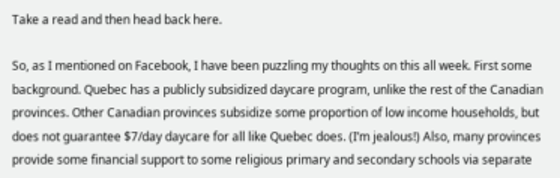Take a read and then head back here.

So, as I mentioned on Facebook, I have been puzzling my thoughts on this all week. First some background. Quebec has a publicly subsidized daycare program, unlike the rest of the Canadian provinces. Other Canadian provinces subsidize some proportion of low income households, but does not guarantee $7/day daycare for all like Quebec does. (I’m jealous!) Also, many provinces provide some financial support to some religious primary and secondary schools via separate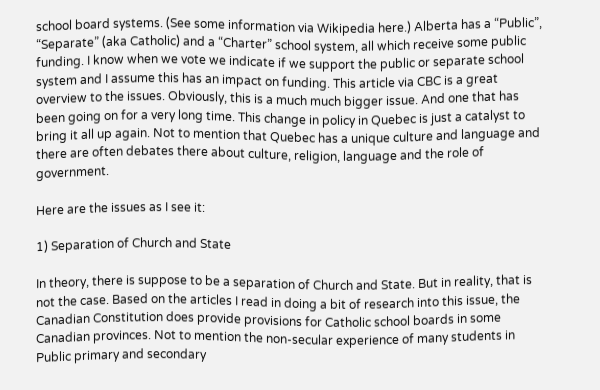school board systems. (See some information via Wikipedia here.) Alberta has a “Public”, “Separate” (aka Catholic) and a “Charter” school system, all which receive some public funding. I know when we vote we indicate if we support the public or separate school system and I assume this has an impact on funding. This article via CBC is a great overview to the issues. Obviously, this is a much much bigger issue. And one that has been going on for a very long time. This change in policy in Quebec is just a catalyst to bring it all up again. Not to mention that Quebec has a unique culture and language and there are often debates there about culture, religion, language and the role of government.

Here are the issues as I see it:

1) Separation of Church and State

In theory, there is suppose to be a separation of Church and State. But in reality, that is not the case. Based on the articles I read in doing a bit of research into this issue, the Canadian Constitution does provide provisions for Catholic school boards in some Canadian provinces. Not to mention the non-secular experience of many students in Public primary and secondary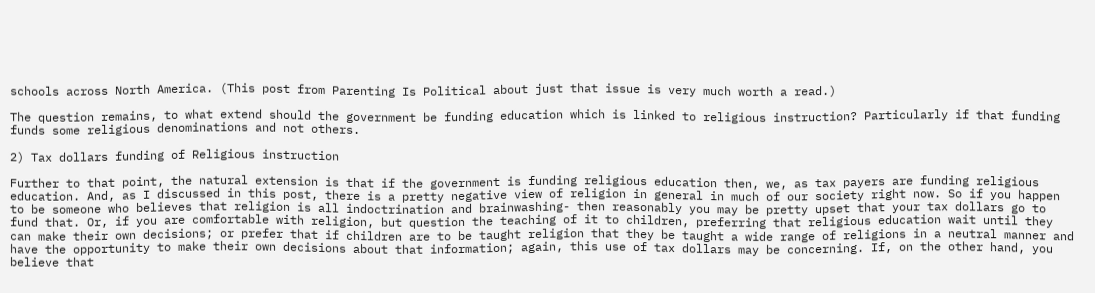schools across North America. (This post from Parenting Is Political about just that issue is very much worth a read.)

The question remains, to what extend should the government be funding education which is linked to religious instruction? Particularly if that funding funds some religious denominations and not others.

2) Tax dollars funding of Religious instruction

Further to that point, the natural extension is that if the government is funding religious education then, we, as tax payers are funding religious education. And, as I discussed in this post, there is a pretty negative view of religion in general in much of our society right now. So if you happen to be someone who believes that religion is all indoctrination and brainwashing- then reasonably you may be pretty upset that your tax dollars go to fund that. Or, if you are comfortable with religion, but question the teaching of it to children, preferring that religious education wait until they can make their own decisions; or prefer that if children are to be taught religion that they be taught a wide range of religions in a neutral manner and have the opportunity to make their own decisions about that information; again, this use of tax dollars may be concerning. If, on the other hand, you believe that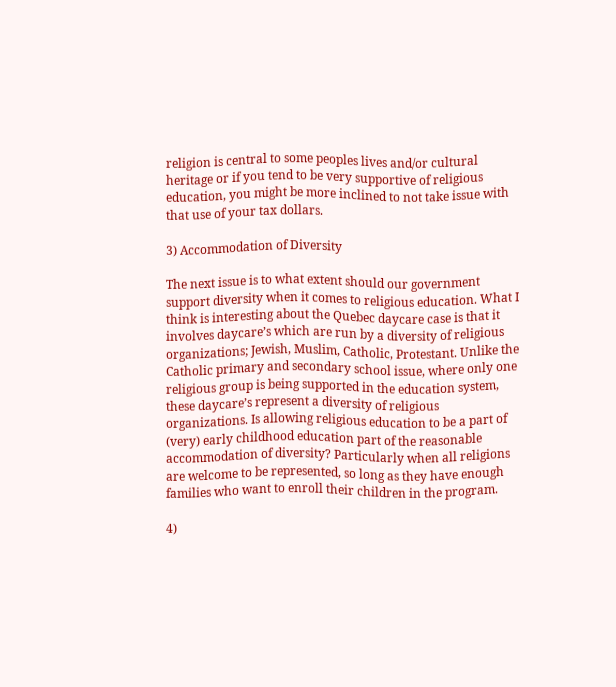religion is central to some peoples lives and/or cultural heritage or if you tend to be very supportive of religious education, you might be more inclined to not take issue with that use of your tax dollars.

3) Accommodation of Diversity

The next issue is to what extent should our government support diversity when it comes to religious education. What I think is interesting about the Quebec daycare case is that it involves daycare’s which are run by a diversity of religious organizations; Jewish, Muslim, Catholic, Protestant. Unlike the Catholic primary and secondary school issue, where only one religious group is being supported in the education system, these daycare’s represent a diversity of religious organizations. Is allowing religious education to be a part of (very) early childhood education part of the reasonable accommodation of diversity? Particularly when all religions are welcome to be represented, so long as they have enough families who want to enroll their children in the program.

4)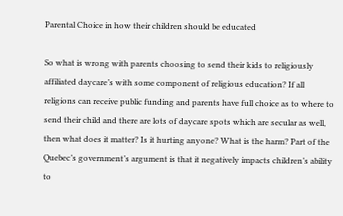Parental Choice in how their children should be educated

So what is wrong with parents choosing to send their kids to religiously affiliated daycare’s with some component of religious education? If all religions can receive public funding and parents have full choice as to where to send their child and there are lots of daycare spots which are secular as well, then what does it matter? Is it hurting anyone? What is the harm? Part of the Quebec’s government’s argument is that it negatively impacts children’s ability to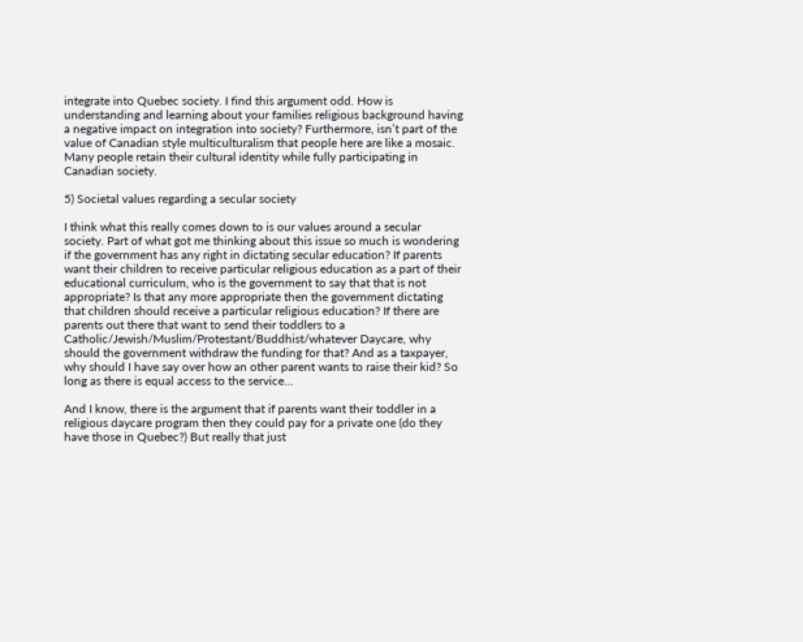integrate into Quebec society. I find this argument odd. How is understanding and learning about your families religious background having a negative impact on integration into society? Furthermore, isn’t part of the value of Canadian style multiculturalism that people here are like a mosaic. Many people retain their cultural identity while fully participating in Canadian society.

5) Societal values regarding a secular society

I think what this really comes down to is our values around a secular society. Part of what got me thinking about this issue so much is wondering if the government has any right in dictating secular education? If parents want their children to receive particular religious education as a part of their educational curriculum, who is the government to say that that is not appropriate? Is that any more appropriate then the government dictating that children should receive a particular religious education? If there are parents out there that want to send their toddlers to a Catholic/Jewish/Muslim/Protestant/Buddhist/whatever Daycare, why should the government withdraw the funding for that? And as a taxpayer, why should I have say over how an other parent wants to raise their kid? So long as there is equal access to the service…

And I know, there is the argument that if parents want their toddler in a religious daycare program then they could pay for a private one (do they have those in Quebec?) But really that just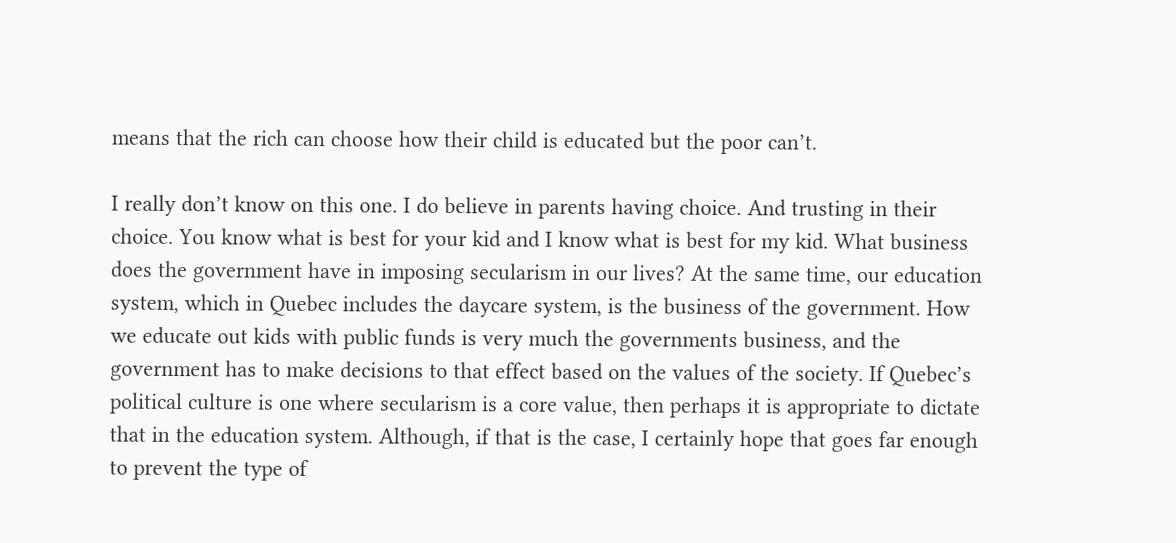means that the rich can choose how their child is educated but the poor can’t.

I really don’t know on this one. I do believe in parents having choice. And trusting in their choice. You know what is best for your kid and I know what is best for my kid. What business does the government have in imposing secularism in our lives? At the same time, our education system, which in Quebec includes the daycare system, is the business of the government. How we educate out kids with public funds is very much the governments business, and the government has to make decisions to that effect based on the values of the society. If Quebec’s political culture is one where secularism is a core value, then perhaps it is appropriate to dictate that in the education system. Although, if that is the case, I certainly hope that goes far enough to prevent the type of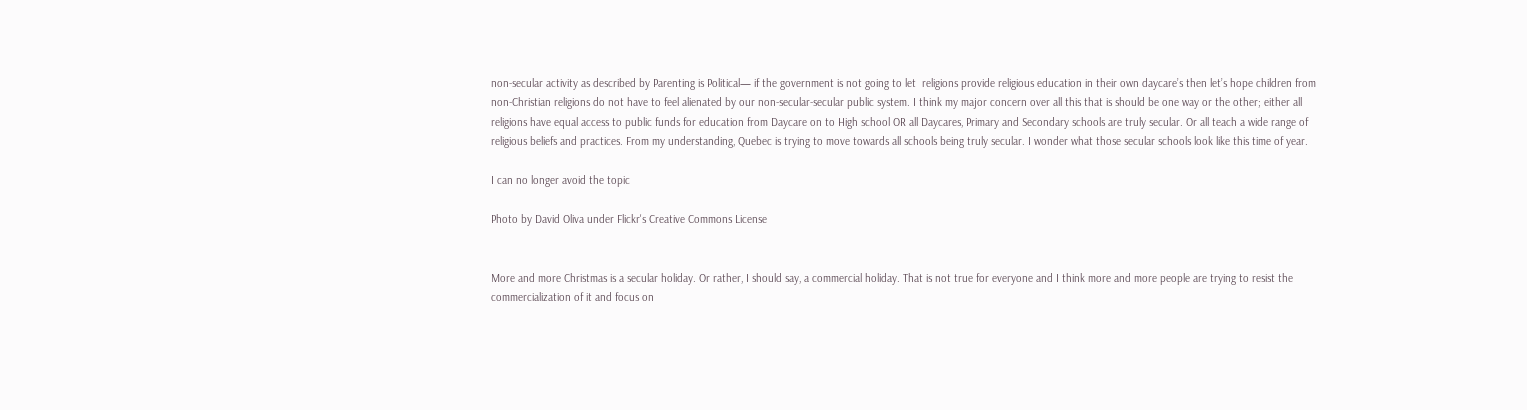non-secular activity as described by Parenting is Political— if the government is not going to let  religions provide religious education in their own daycare’s then let’s hope children from non-Christian religions do not have to feel alienated by our non-secular-secular public system. I think my major concern over all this that is should be one way or the other; either all religions have equal access to public funds for education from Daycare on to High school OR all Daycares, Primary and Secondary schools are truly secular. Or all teach a wide range of religious beliefs and practices. From my understanding, Quebec is trying to move towards all schools being truly secular. I wonder what those secular schools look like this time of year.

I can no longer avoid the topic

Photo by David Oliva under Flickr's Creative Commons License


More and more Christmas is a secular holiday. Or rather, I should say, a commercial holiday. That is not true for everyone and I think more and more people are trying to resist the commercialization of it and focus on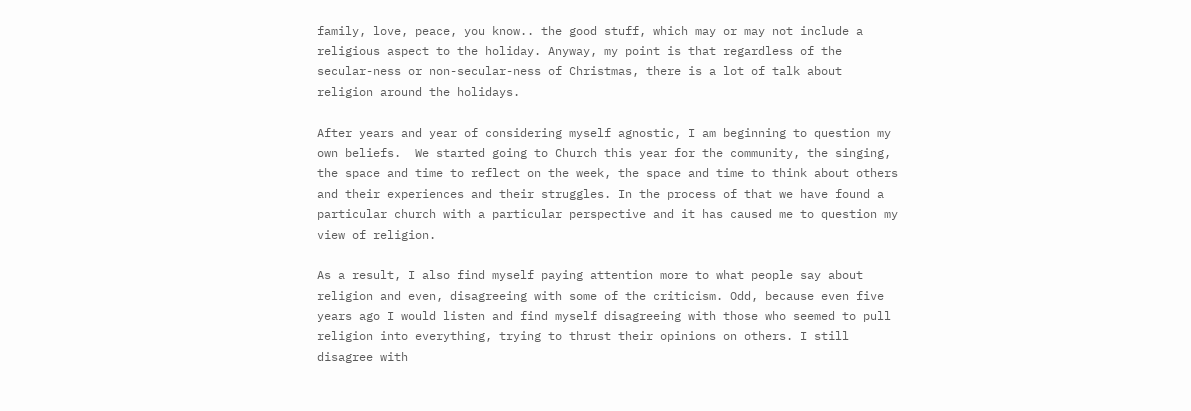family, love, peace, you know.. the good stuff, which may or may not include a religious aspect to the holiday. Anyway, my point is that regardless of the secular-ness or non-secular-ness of Christmas, there is a lot of talk about religion around the holidays.

After years and year of considering myself agnostic, I am beginning to question my own beliefs.  We started going to Church this year for the community, the singing, the space and time to reflect on the week, the space and time to think about others and their experiences and their struggles. In the process of that we have found a particular church with a particular perspective and it has caused me to question my view of religion.

As a result, I also find myself paying attention more to what people say about religion and even, disagreeing with some of the criticism. Odd, because even five years ago I would listen and find myself disagreeing with those who seemed to pull religion into everything, trying to thrust their opinions on others. I still disagree with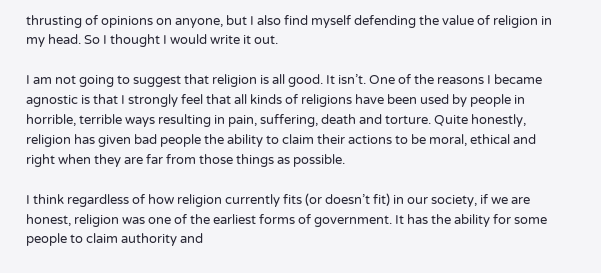thrusting of opinions on anyone, but I also find myself defending the value of religion in my head. So I thought I would write it out.

I am not going to suggest that religion is all good. It isn’t. One of the reasons I became agnostic is that I strongly feel that all kinds of religions have been used by people in horrible, terrible ways resulting in pain, suffering, death and torture. Quite honestly, religion has given bad people the ability to claim their actions to be moral, ethical and right when they are far from those things as possible.

I think regardless of how religion currently fits (or doesn’t fit) in our society, if we are honest, religion was one of the earliest forms of government. It has the ability for some people to claim authority and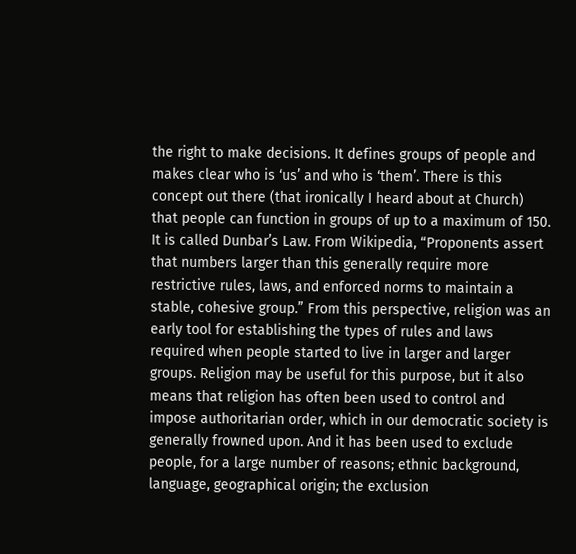the right to make decisions. It defines groups of people and makes clear who is ‘us’ and who is ‘them’. There is this concept out there (that ironically I heard about at Church) that people can function in groups of up to a maximum of 150. It is called Dunbar’s Law. From Wikipedia, “Proponents assert that numbers larger than this generally require more restrictive rules, laws, and enforced norms to maintain a stable, cohesive group.” From this perspective, religion was an early tool for establishing the types of rules and laws required when people started to live in larger and larger groups. Religion may be useful for this purpose, but it also means that religion has often been used to control and impose authoritarian order, which in our democratic society is generally frowned upon. And it has been used to exclude people, for a large number of reasons; ethnic background, language, geographical origin; the exclusion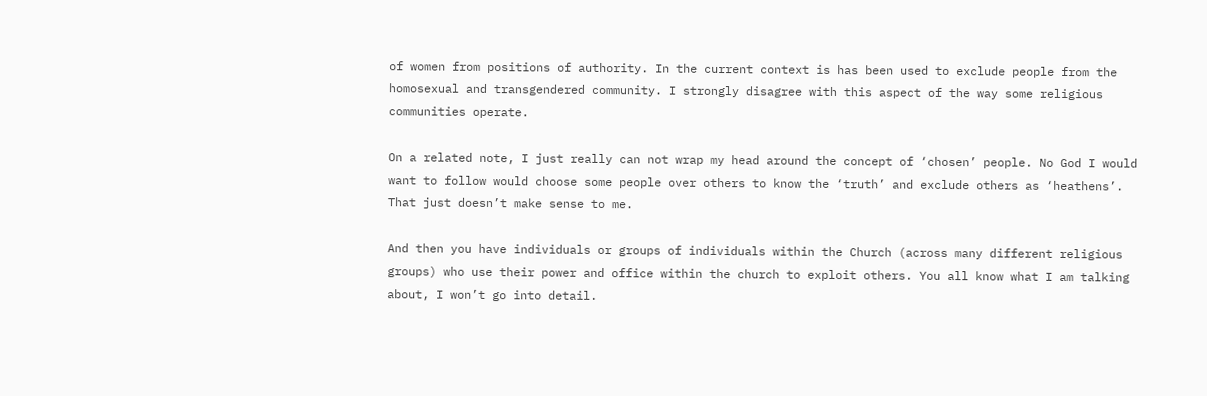of women from positions of authority. In the current context is has been used to exclude people from the homosexual and transgendered community. I strongly disagree with this aspect of the way some religious communities operate.

On a related note, I just really can not wrap my head around the concept of ‘chosen’ people. No God I would want to follow would choose some people over others to know the ‘truth’ and exclude others as ‘heathens’. That just doesn’t make sense to me.

And then you have individuals or groups of individuals within the Church (across many different religious groups) who use their power and office within the church to exploit others. You all know what I am talking about, I won’t go into detail.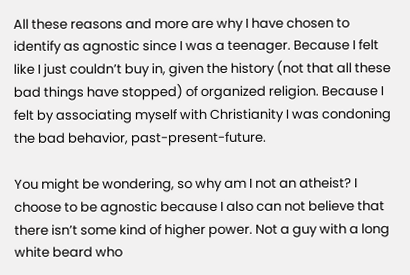All these reasons and more are why I have chosen to identify as agnostic since I was a teenager. Because I felt like I just couldn’t buy in, given the history (not that all these bad things have stopped) of organized religion. Because I felt by associating myself with Christianity I was condoning the bad behavior, past-present-future.

You might be wondering, so why am I not an atheist? I choose to be agnostic because I also can not believe that there isn’t some kind of higher power. Not a guy with a long white beard who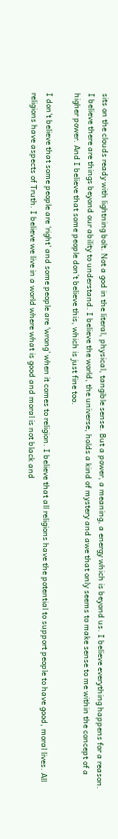sits on the clouds ready with lightning bolt. Not a god in the literal, physical, tangible sense. But a power, a meaning, a energy which is beyond us. I believe everything happens for a reason. I believe there are things beyond our ability to understand. I believe the world, the universe, holds a kind of mystery and awe that only seems to make sense to me within the concept of a higher power. And I believe that some people don’t believe this, which is just fine too.

I don’t believe that some people are ‘right’ and some people are ‘wrong’ when it comes to religion. I believe that all religions have the potential to support people to have good, moral lives. All religions have aspects of Truth. I believe we live in a world where what is good and moral is not black and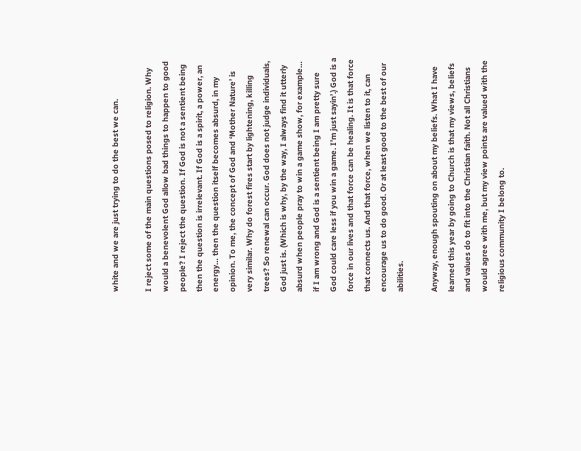white and we are just trying to do the best we can.

I reject some of the main questions posed to religion. Why would a benevolent God allow bad things to happen to good people? I reject the question. If God is not a sentient being then the question is irrelevant. If God is a spirit, a power, an energy… then the question itself becomes absurd, in my opinion. To me, the concept of God and ‘Mother Nature’ is very similar. Why do forest fires start by lightening, killing trees? So renewal can occur. God does not judge individuals, God just is. (Which is why, by the way, I always find it utterly absurd when people pray to win a game show, for example… if I am wrong and God is a sentient being I am pretty sure God could care less if you win a game. I’m just sayin’.) God is a force in our lives and that force can be healing. It is that force that connects us. And that force, when we listen to it, can encourage us to do good. Or at least good to the best of our abilities.

Anyway, enough spouting on about my beliefs. What I have learned this year by going to Church is that my views, beliefs and values do to fit into the Christian faith. Not all Christians would agree with me, but my view points are valued with the religious community I belong to.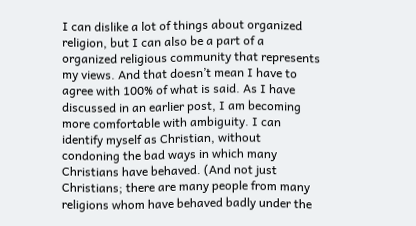I can dislike a lot of things about organized religion, but I can also be a part of a organized religious community that represents my views. And that doesn’t mean I have to agree with 100% of what is said. As I have discussed in an earlier post, I am becoming more comfortable with ambiguity. I can identify myself as Christian, without condoning the bad ways in which many Christians have behaved. (And not just Christians; there are many people from many religions whom have behaved badly under the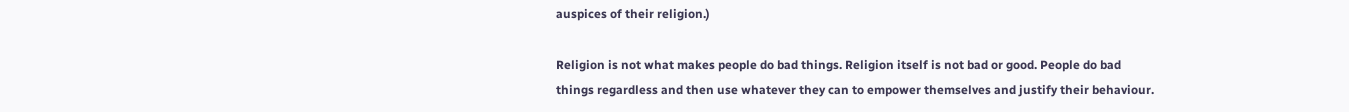auspices of their religion.)

Religion is not what makes people do bad things. Religion itself is not bad or good. People do bad things regardless and then use whatever they can to empower themselves and justify their behaviour.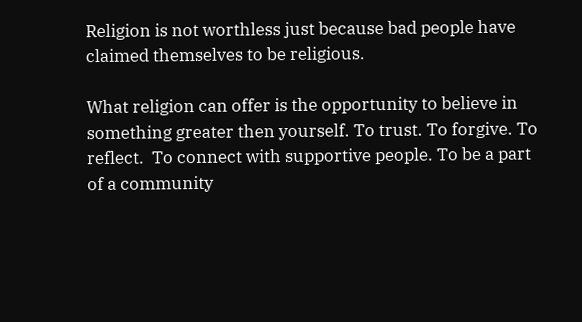Religion is not worthless just because bad people have claimed themselves to be religious.

What religion can offer is the opportunity to believe in something greater then yourself. To trust. To forgive. To reflect.  To connect with supportive people. To be a part of a community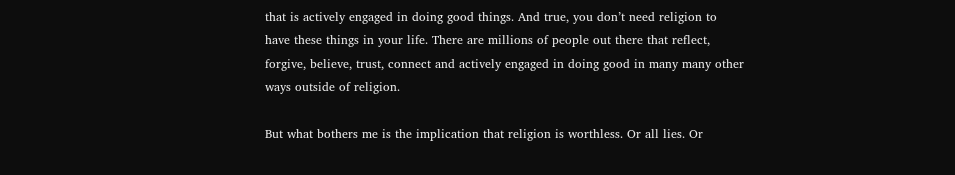that is actively engaged in doing good things. And true, you don’t need religion to have these things in your life. There are millions of people out there that reflect, forgive, believe, trust, connect and actively engaged in doing good in many many other ways outside of religion.

But what bothers me is the implication that religion is worthless. Or all lies. Or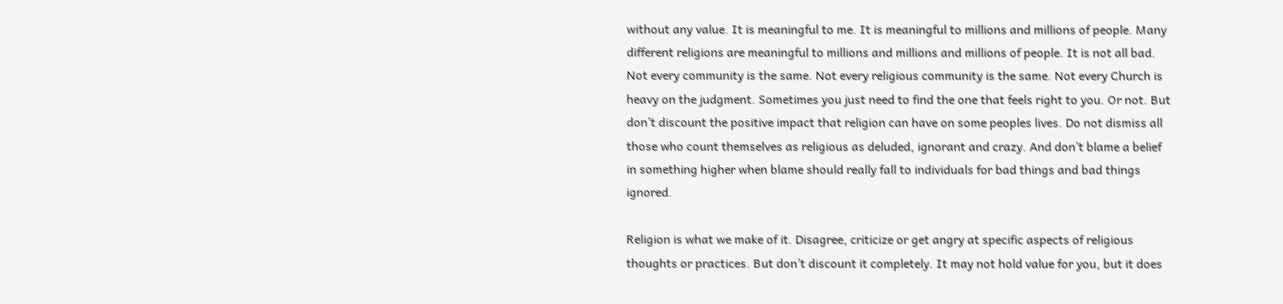without any value. It is meaningful to me. It is meaningful to millions and millions of people. Many different religions are meaningful to millions and millions and millions of people. It is not all bad. Not every community is the same. Not every religious community is the same. Not every Church is heavy on the judgment. Sometimes you just need to find the one that feels right to you. Or not. But don’t discount the positive impact that religion can have on some peoples lives. Do not dismiss all those who count themselves as religious as deluded, ignorant and crazy. And don’t blame a belief in something higher when blame should really fall to individuals for bad things and bad things ignored.

Religion is what we make of it. Disagree, criticize or get angry at specific aspects of religious thoughts or practices. But don’t discount it completely. It may not hold value for you, but it does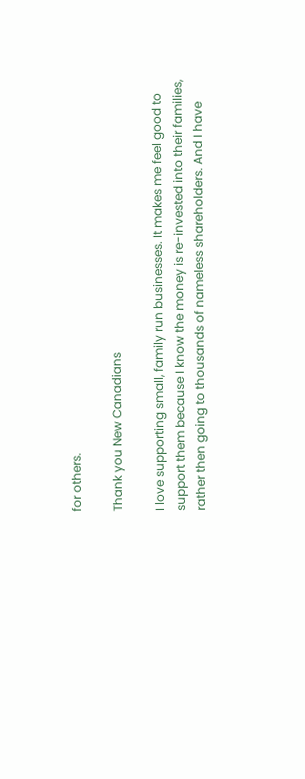for others.

Thank you New Canadians

I love supporting small, family run businesses. It makes me feel good to support them because I know the money is re-invested into their families, rather then going to thousands of nameless shareholders. And I have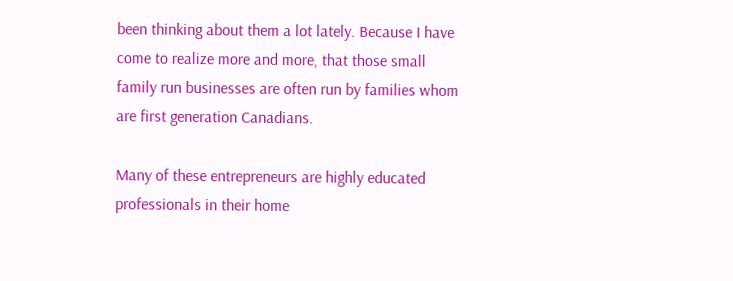been thinking about them a lot lately. Because I have come to realize more and more, that those small family run businesses are often run by families whom are first generation Canadians.

Many of these entrepreneurs are highly educated professionals in their home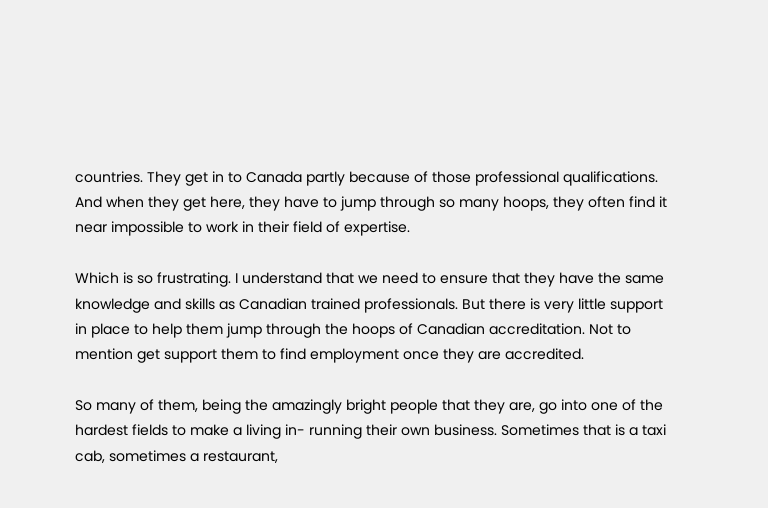countries. They get in to Canada partly because of those professional qualifications. And when they get here, they have to jump through so many hoops, they often find it near impossible to work in their field of expertise.

Which is so frustrating. I understand that we need to ensure that they have the same knowledge and skills as Canadian trained professionals. But there is very little support in place to help them jump through the hoops of Canadian accreditation. Not to mention get support them to find employment once they are accredited.

So many of them, being the amazingly bright people that they are, go into one of the hardest fields to make a living in- running their own business. Sometimes that is a taxi cab, sometimes a restaurant,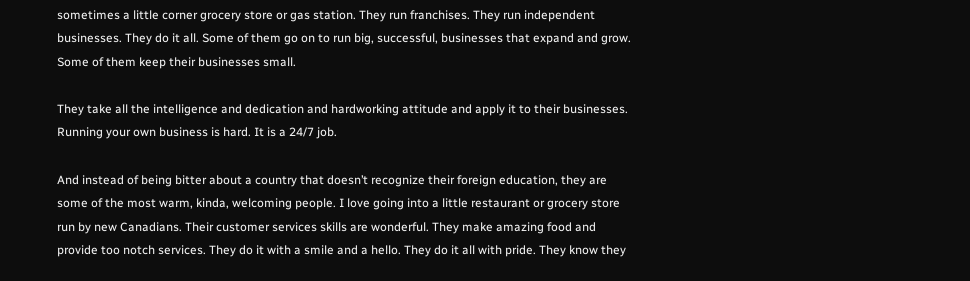sometimes a little corner grocery store or gas station. They run franchises. They run independent businesses. They do it all. Some of them go on to run big, successful, businesses that expand and grow. Some of them keep their businesses small.

They take all the intelligence and dedication and hardworking attitude and apply it to their businesses. Running your own business is hard. It is a 24/7 job.

And instead of being bitter about a country that doesn’t recognize their foreign education, they are some of the most warm, kinda, welcoming people. I love going into a little restaurant or grocery store run by new Canadians. Their customer services skills are wonderful. They make amazing food and provide too notch services. They do it with a smile and a hello. They do it all with pride. They know they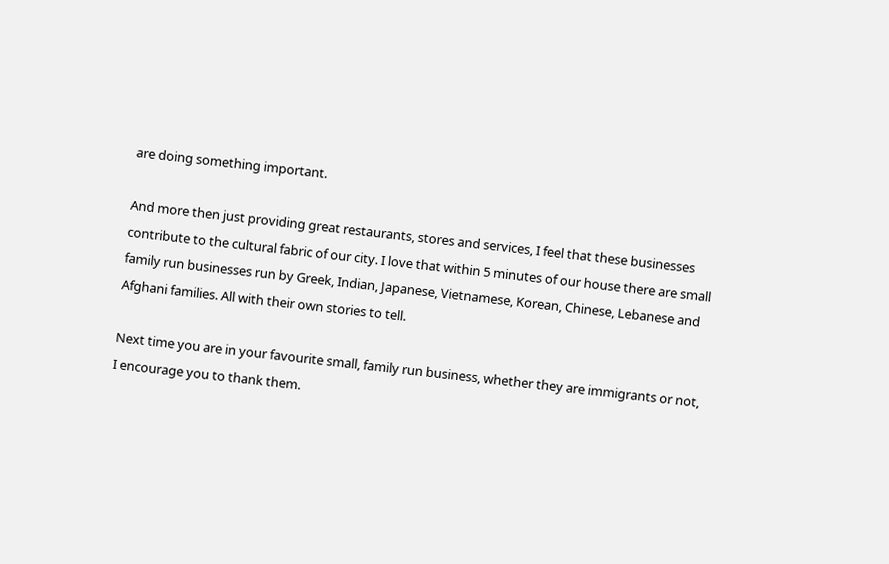are doing something important.

And more then just providing great restaurants, stores and services, I feel that these businesses contribute to the cultural fabric of our city. I love that within 5 minutes of our house there are small family run businesses run by Greek, Indian, Japanese, Vietnamese, Korean, Chinese, Lebanese and Afghani families. All with their own stories to tell.

Next time you are in your favourite small, family run business, whether they are immigrants or not, I encourage you to thank them.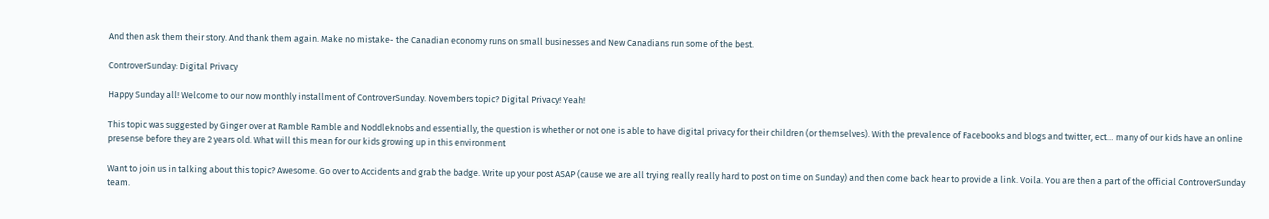And then ask them their story. And thank them again. Make no mistake- the Canadian economy runs on small businesses and New Canadians run some of the best.

ControverSunday: Digital Privacy

Happy Sunday all! Welcome to our now monthly installment of ControverSunday. Novembers topic? Digital Privacy! Yeah!

This topic was suggested by Ginger over at Ramble Ramble and Noddleknobs and essentially, the question is whether or not one is able to have digital privacy for their children (or themselves). With the prevalence of Facebooks and blogs and twitter, ect… many of our kids have an online presense before they are 2 years old. What will this mean for our kids growing up in this environment

Want to join us in talking about this topic? Awesome. Go over to Accidents and grab the badge. Write up your post ASAP (cause we are all trying really really hard to post on time on Sunday) and then come back hear to provide a link. Voila. You are then a part of the official ControverSunday team.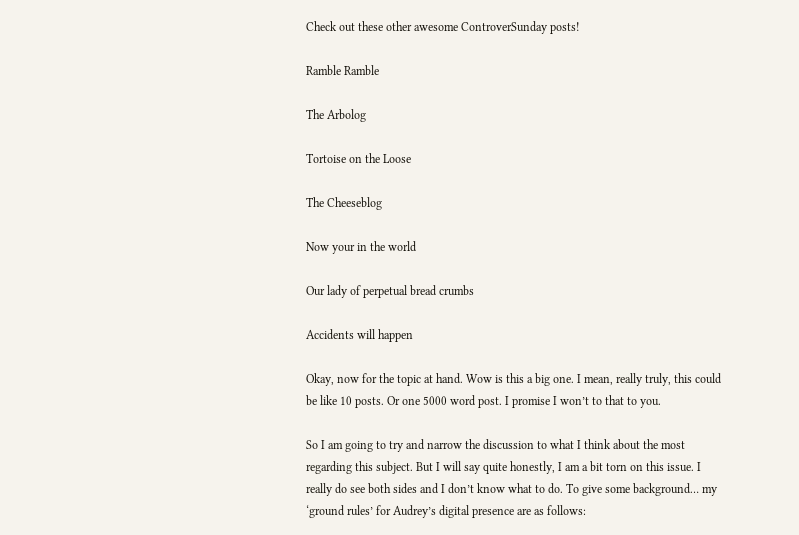Check out these other awesome ControverSunday posts!

Ramble Ramble

The Arbolog

Tortoise on the Loose

The Cheeseblog

Now your in the world

Our lady of perpetual bread crumbs

Accidents will happen

Okay, now for the topic at hand. Wow is this a big one. I mean, really truly, this could be like 10 posts. Or one 5000 word post. I promise I won’t to that to you.

So I am going to try and narrow the discussion to what I think about the most regarding this subject. But I will say quite honestly, I am a bit torn on this issue. I really do see both sides and I don’t know what to do. To give some background… my ‘ground rules’ for Audrey’s digital presence are as follows: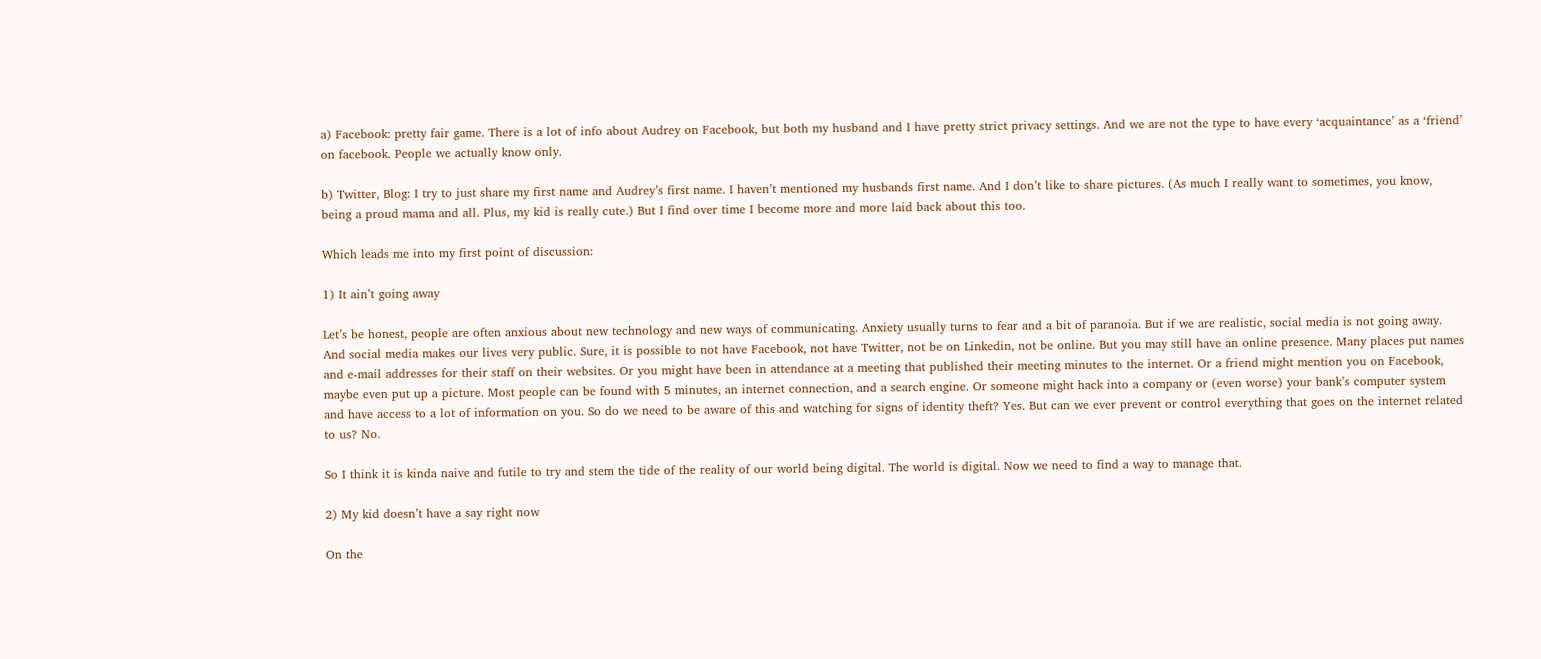a) Facebook: pretty fair game. There is a lot of info about Audrey on Facebook, but both my husband and I have pretty strict privacy settings. And we are not the type to have every ‘acquaintance’ as a ‘friend’ on facebook. People we actually know only.

b) Twitter, Blog: I try to just share my first name and Audrey’s first name. I haven’t mentioned my husbands first name. And I don’t like to share pictures. (As much I really want to sometimes, you know, being a proud mama and all. Plus, my kid is really cute.) But I find over time I become more and more laid back about this too.

Which leads me into my first point of discussion:

1) It ain’t going away

Let’s be honest, people are often anxious about new technology and new ways of communicating. Anxiety usually turns to fear and a bit of paranoia. But if we are realistic, social media is not going away. And social media makes our lives very public. Sure, it is possible to not have Facebook, not have Twitter, not be on Linkedin, not be online. But you may still have an online presence. Many places put names and e-mail addresses for their staff on their websites. Or you might have been in attendance at a meeting that published their meeting minutes to the internet. Or a friend might mention you on Facebook, maybe even put up a picture. Most people can be found with 5 minutes, an internet connection, and a search engine. Or someone might hack into a company or (even worse) your bank’s computer system and have access to a lot of information on you. So do we need to be aware of this and watching for signs of identity theft? Yes. But can we ever prevent or control everything that goes on the internet related to us? No.

So I think it is kinda naive and futile to try and stem the tide of the reality of our world being digital. The world is digital. Now we need to find a way to manage that.

2) My kid doesn’t have a say right now

On the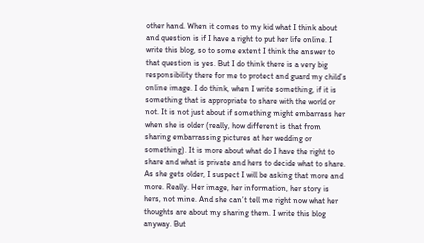other hand. When it comes to my kid what I think about and question is if I have a right to put her life online. I write this blog, so to some extent I think the answer to that question is yes. But I do think there is a very big responsibility there for me to protect and guard my child’s online image. I do think, when I write something, if it is something that is appropriate to share with the world or not. It is not just about if something might embarrass her when she is older (really, how different is that from sharing embarrassing pictures at her wedding or something). It is more about what do I have the right to share and what is private and hers to decide what to share. As she gets older, I suspect I will be asking that more and more. Really. Her image, her information, her story is hers, not mine. And she can’t tell me right now what her thoughts are about my sharing them. I write this blog anyway. But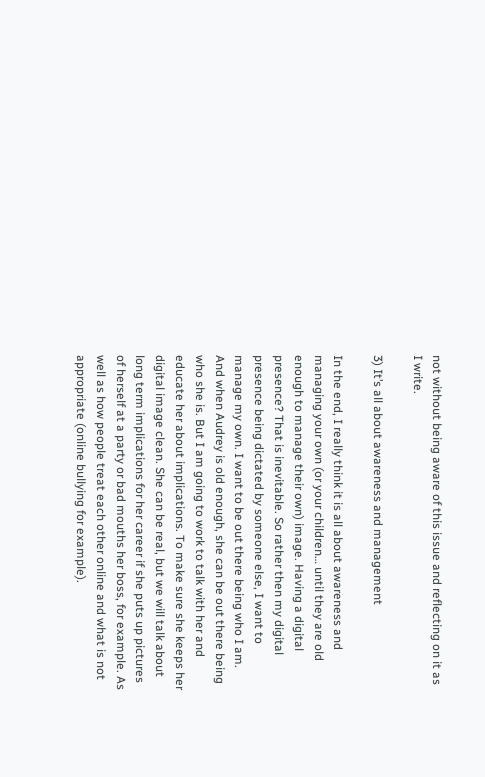not without being aware of this issue and reflecting on it as I write.

3) It’s all about awareness and management

In the end, I really think it is all about awareness and managing your own (or your children… until they are old enough to manage their own) image. Having a digital presence? That is inevitable. So rather then my digital presence being dictated by someone else, I want to manage my own. I want to be out there being who I am. And when Audrey is old enough, she can be out there being who she is. But I am going to work to talk with her and educate her about implications. To make sure she keeps her digital image clean. She can be real, but we will talk about long term implications for her career if she puts up pictures of herself at a party or bad mouths her boss, for example. As well as how people treat each other online and what is not appropriate (online bullying for example).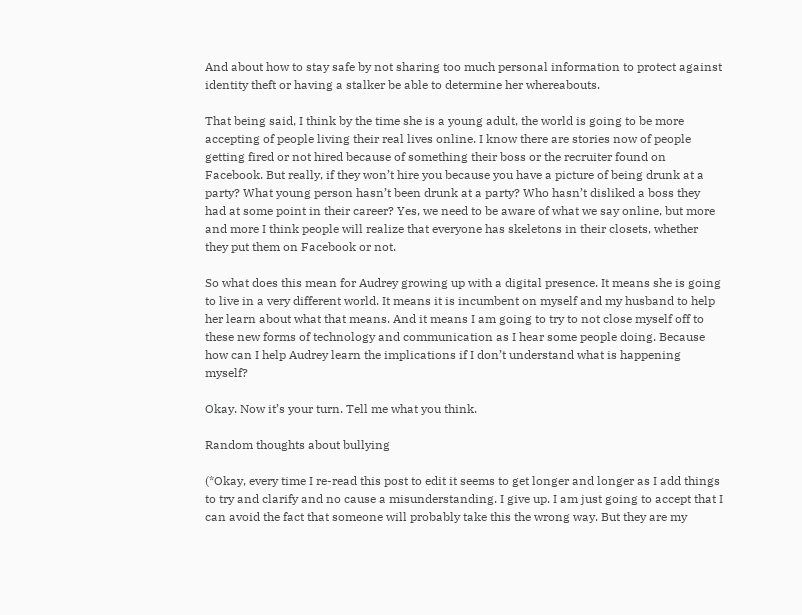And about how to stay safe by not sharing too much personal information to protect against identity theft or having a stalker be able to determine her whereabouts.

That being said, I think by the time she is a young adult, the world is going to be more accepting of people living their real lives online. I know there are stories now of people getting fired or not hired because of something their boss or the recruiter found on Facebook. But really, if they won’t hire you because you have a picture of being drunk at a party? What young person hasn’t been drunk at a party? Who hasn’t disliked a boss they had at some point in their career? Yes, we need to be aware of what we say online, but more and more I think people will realize that everyone has skeletons in their closets, whether they put them on Facebook or not.

So what does this mean for Audrey growing up with a digital presence. It means she is going to live in a very different world. It means it is incumbent on myself and my husband to help her learn about what that means. And it means I am going to try to not close myself off to these new forms of technology and communication as I hear some people doing. Because how can I help Audrey learn the implications if I don’t understand what is happening myself?

Okay. Now it’s your turn. Tell me what you think.

Random thoughts about bullying

(*Okay, every time I re-read this post to edit it seems to get longer and longer as I add things to try and clarify and no cause a misunderstanding. I give up. I am just going to accept that I can avoid the fact that someone will probably take this the wrong way. But they are my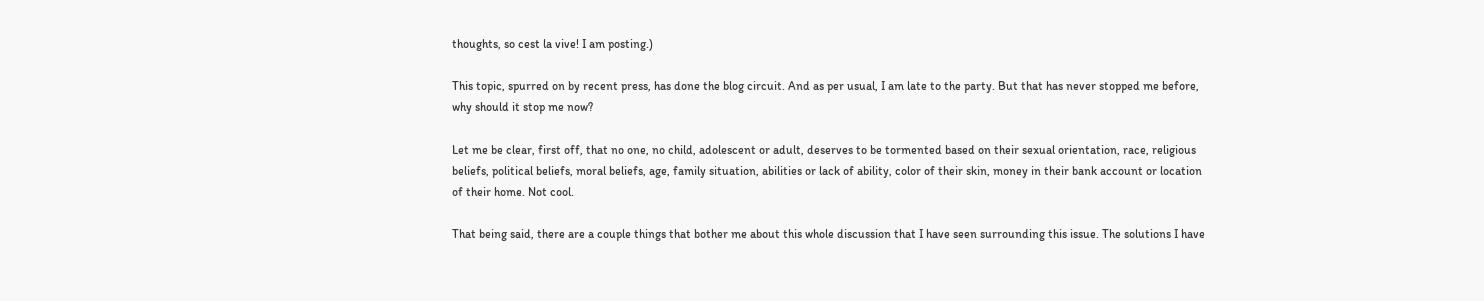thoughts, so cest la vive! I am posting.)

This topic, spurred on by recent press, has done the blog circuit. And as per usual, I am late to the party. But that has never stopped me before, why should it stop me now?

Let me be clear, first off, that no one, no child, adolescent or adult, deserves to be tormented based on their sexual orientation, race, religious beliefs, political beliefs, moral beliefs, age, family situation, abilities or lack of ability, color of their skin, money in their bank account or location of their home. Not cool.

That being said, there are a couple things that bother me about this whole discussion that I have seen surrounding this issue. The solutions I have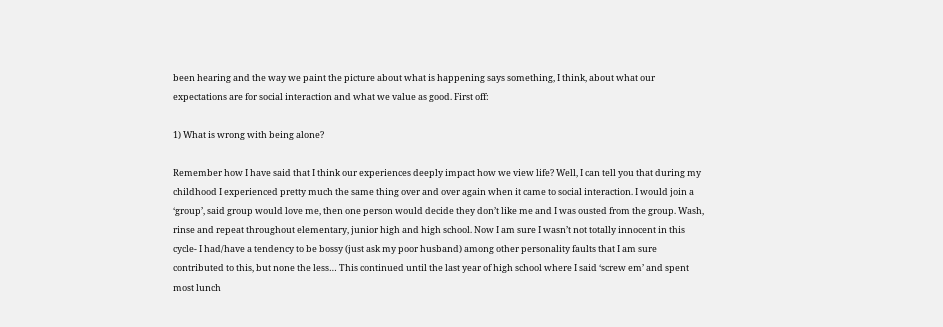been hearing and the way we paint the picture about what is happening says something, I think, about what our expectations are for social interaction and what we value as good. First off:

1) What is wrong with being alone?

Remember how I have said that I think our experiences deeply impact how we view life? Well, I can tell you that during my childhood I experienced pretty much the same thing over and over again when it came to social interaction. I would join a ‘group’, said group would love me, then one person would decide they don’t like me and I was ousted from the group. Wash, rinse and repeat throughout elementary, junior high and high school. Now I am sure I wasn’t not totally innocent in this cycle- I had/have a tendency to be bossy (just ask my poor husband) among other personality faults that I am sure contributed to this, but none the less… This continued until the last year of high school where I said ‘screw em’ and spent most lunch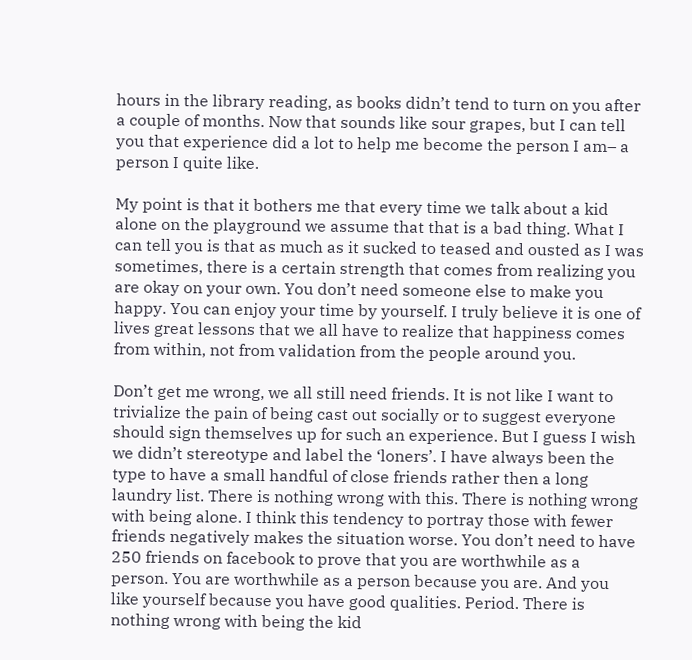hours in the library reading, as books didn’t tend to turn on you after a couple of months. Now that sounds like sour grapes, but I can tell you that experience did a lot to help me become the person I am– a person I quite like.

My point is that it bothers me that every time we talk about a kid alone on the playground we assume that that is a bad thing. What I can tell you is that as much as it sucked to teased and ousted as I was sometimes, there is a certain strength that comes from realizing you are okay on your own. You don’t need someone else to make you happy. You can enjoy your time by yourself. I truly believe it is one of lives great lessons that we all have to realize that happiness comes from within, not from validation from the people around you.

Don’t get me wrong, we all still need friends. It is not like I want to trivialize the pain of being cast out socially or to suggest everyone should sign themselves up for such an experience. But I guess I wish we didn’t stereotype and label the ‘loners’. I have always been the type to have a small handful of close friends rather then a long laundry list. There is nothing wrong with this. There is nothing wrong with being alone. I think this tendency to portray those with fewer friends negatively makes the situation worse. You don’t need to have 250 friends on facebook to prove that you are worthwhile as a person. You are worthwhile as a person because you are. And you like yourself because you have good qualities. Period. There is nothing wrong with being the kid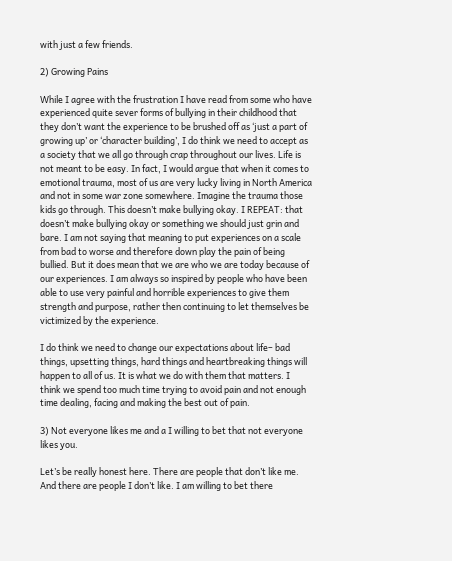with just a few friends.

2) Growing Pains

While I agree with the frustration I have read from some who have experienced quite sever forms of bullying in their childhood that they don’t want the experience to be brushed off as ‘just a part of growing up’ or ‘character building’, I do think we need to accept as a society that we all go through crap throughout our lives. Life is not meant to be easy. In fact, I would argue that when it comes to emotional trauma, most of us are very lucky living in North America and not in some war zone somewhere. Imagine the trauma those kids go through. This doesn’t make bullying okay. I REPEAT: that doesn’t make bullying okay or something we should just grin and bare. I am not saying that meaning to put experiences on a scale from bad to worse and therefore down play the pain of being bullied. But it does mean that we are who we are today because of our experiences. I am always so inspired by people who have been able to use very painful and horrible experiences to give them strength and purpose, rather then continuing to let themselves be victimized by the experience.

I do think we need to change our expectations about life– bad things, upsetting things, hard things and heartbreaking things will happen to all of us. It is what we do with them that matters. I think we spend too much time trying to avoid pain and not enough time dealing, facing and making the best out of pain.

3) Not everyone likes me and a I willing to bet that not everyone likes you.

Let’s be really honest here. There are people that don’t like me. And there are people I don’t like. I am willing to bet there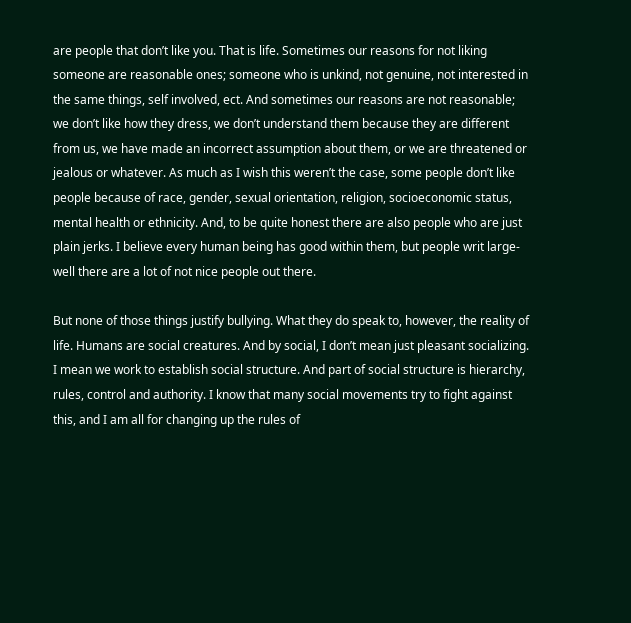are people that don’t like you. That is life. Sometimes our reasons for not liking someone are reasonable ones; someone who is unkind, not genuine, not interested in the same things, self involved, ect. And sometimes our reasons are not reasonable; we don’t like how they dress, we don’t understand them because they are different from us, we have made an incorrect assumption about them, or we are threatened or jealous or whatever. As much as I wish this weren’t the case, some people don’t like people because of race, gender, sexual orientation, religion, socioeconomic status, mental health or ethnicity. And, to be quite honest there are also people who are just plain jerks. I believe every human being has good within them, but people writ large- well there are a lot of not nice people out there.

But none of those things justify bullying. What they do speak to, however, the reality of life. Humans are social creatures. And by social, I don’t mean just pleasant socializing. I mean we work to establish social structure. And part of social structure is hierarchy, rules, control and authority. I know that many social movements try to fight against this, and I am all for changing up the rules of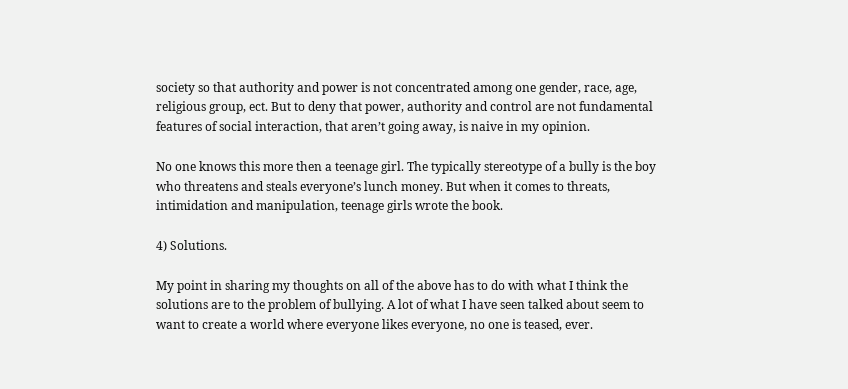society so that authority and power is not concentrated among one gender, race, age, religious group, ect. But to deny that power, authority and control are not fundamental features of social interaction, that aren’t going away, is naive in my opinion.

No one knows this more then a teenage girl. The typically stereotype of a bully is the boy who threatens and steals everyone’s lunch money. But when it comes to threats, intimidation and manipulation, teenage girls wrote the book.

4) Solutions.

My point in sharing my thoughts on all of the above has to do with what I think the solutions are to the problem of bullying. A lot of what I have seen talked about seem to want to create a world where everyone likes everyone, no one is teased, ever.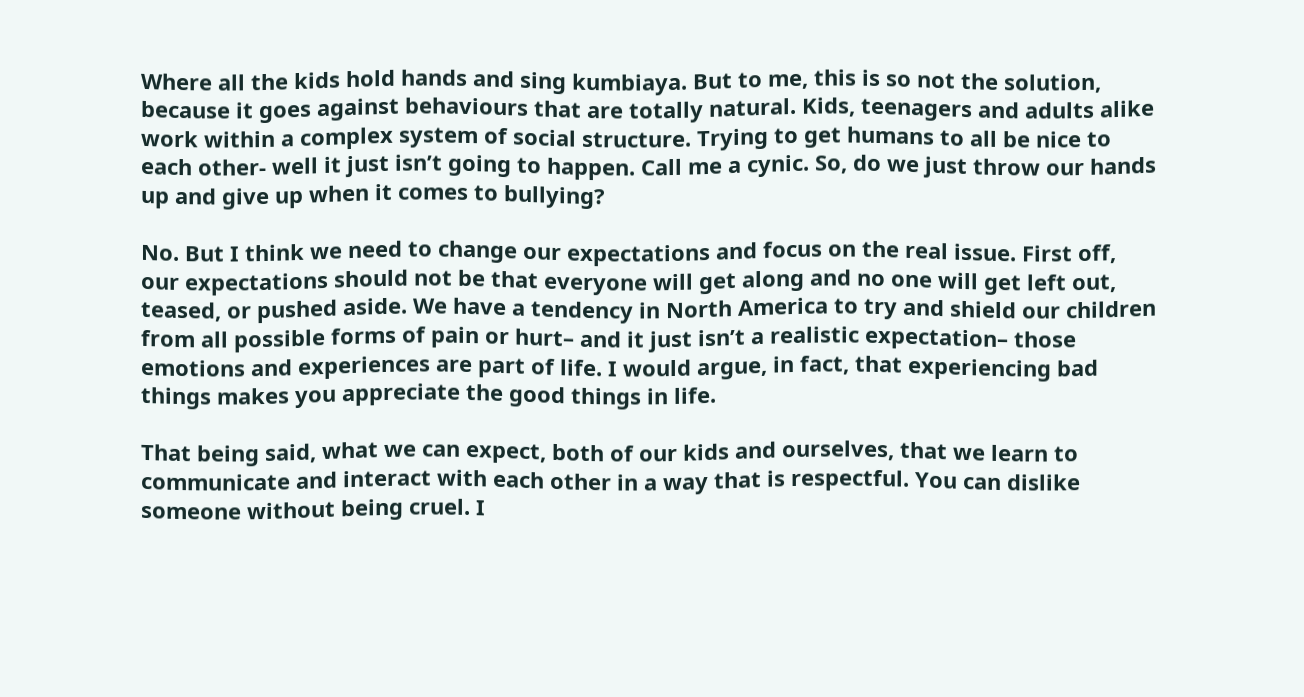Where all the kids hold hands and sing kumbiaya. But to me, this is so not the solution, because it goes against behaviours that are totally natural. Kids, teenagers and adults alike work within a complex system of social structure. Trying to get humans to all be nice to each other- well it just isn’t going to happen. Call me a cynic. So, do we just throw our hands up and give up when it comes to bullying?

No. But I think we need to change our expectations and focus on the real issue. First off, our expectations should not be that everyone will get along and no one will get left out, teased, or pushed aside. We have a tendency in North America to try and shield our children from all possible forms of pain or hurt– and it just isn’t a realistic expectation– those emotions and experiences are part of life. I would argue, in fact, that experiencing bad things makes you appreciate the good things in life.

That being said, what we can expect, both of our kids and ourselves, that we learn to communicate and interact with each other in a way that is respectful. You can dislike someone without being cruel. I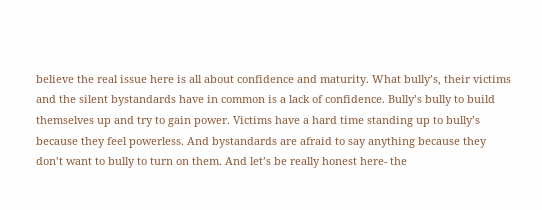believe the real issue here is all about confidence and maturity. What bully’s, their victims and the silent bystandards have in common is a lack of confidence. Bully’s bully to build themselves up and try to gain power. Victims have a hard time standing up to bully’s because they feel powerless. And bystandards are afraid to say anything because they don’t want to bully to turn on them. And let’s be really honest here- the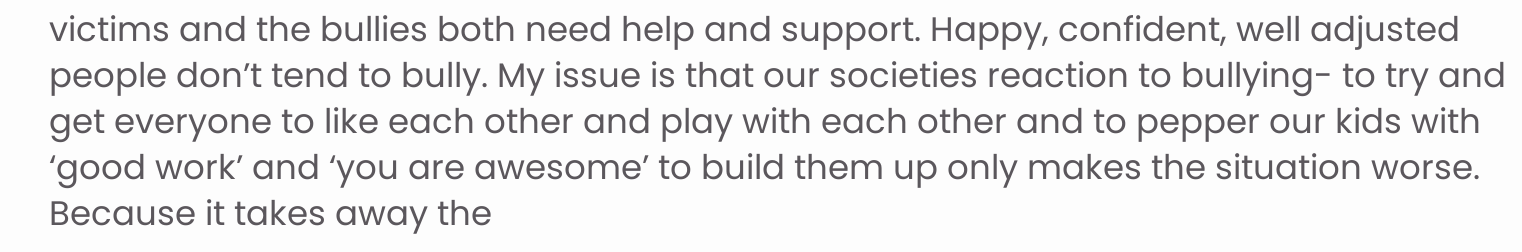victims and the bullies both need help and support. Happy, confident, well adjusted people don’t tend to bully. My issue is that our societies reaction to bullying- to try and get everyone to like each other and play with each other and to pepper our kids with ‘good work’ and ‘you are awesome’ to build them up only makes the situation worse. Because it takes away the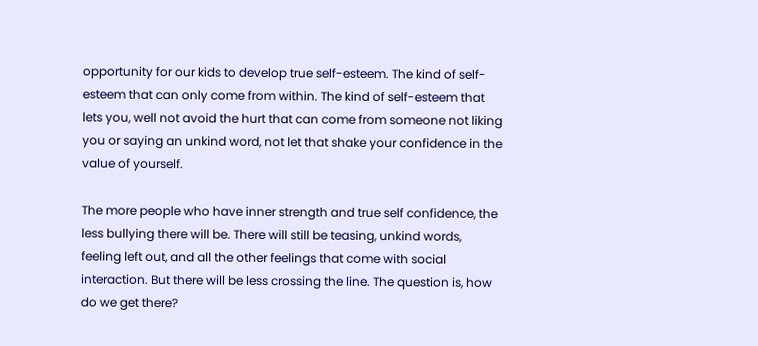opportunity for our kids to develop true self-esteem. The kind of self-esteem that can only come from within. The kind of self-esteem that lets you, well not avoid the hurt that can come from someone not liking you or saying an unkind word, not let that shake your confidence in the value of yourself.

The more people who have inner strength and true self confidence, the less bullying there will be. There will still be teasing, unkind words, feeling left out, and all the other feelings that come with social interaction. But there will be less crossing the line. The question is, how do we get there?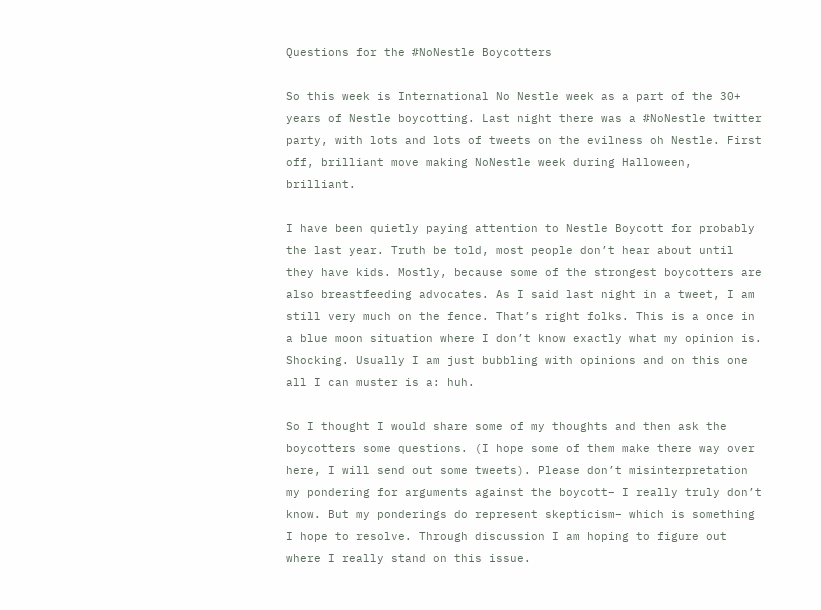Questions for the #NoNestle Boycotters

So this week is International No Nestle week as a part of the 30+ years of Nestle boycotting. Last night there was a #NoNestle twitter party, with lots and lots of tweets on the evilness oh Nestle. First off, brilliant move making NoNestle week during Halloween, brilliant.

I have been quietly paying attention to Nestle Boycott for probably the last year. Truth be told, most people don’t hear about until they have kids. Mostly, because some of the strongest boycotters are also breastfeeding advocates. As I said last night in a tweet, I am still very much on the fence. That’s right folks. This is a once in a blue moon situation where I don’t know exactly what my opinion is. Shocking. Usually I am just bubbling with opinions and on this one all I can muster is a: huh.

So I thought I would share some of my thoughts and then ask the boycotters some questions. (I hope some of them make there way over here, I will send out some tweets). Please don’t misinterpretation my pondering for arguments against the boycott– I really truly don’t know. But my ponderings do represent skepticism– which is something I hope to resolve. Through discussion I am hoping to figure out where I really stand on this issue.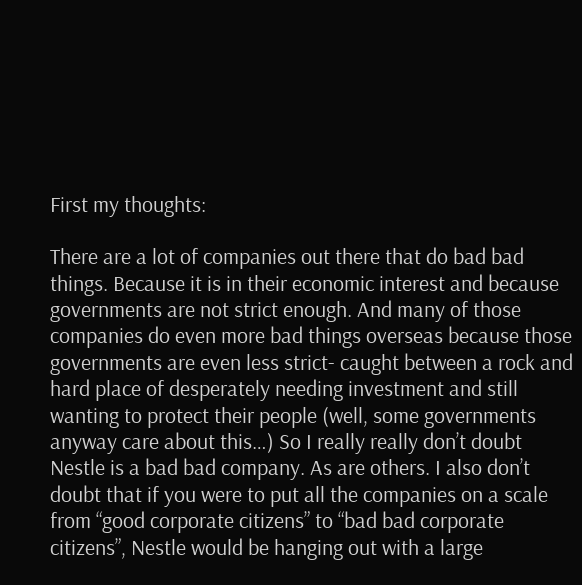First my thoughts:

There are a lot of companies out there that do bad bad things. Because it is in their economic interest and because governments are not strict enough. And many of those companies do even more bad things overseas because those governments are even less strict- caught between a rock and hard place of desperately needing investment and still wanting to protect their people (well, some governments anyway care about this…) So I really really don’t doubt Nestle is a bad bad company. As are others. I also don’t doubt that if you were to put all the companies on a scale from “good corporate citizens” to “bad bad corporate citizens”, Nestle would be hanging out with a large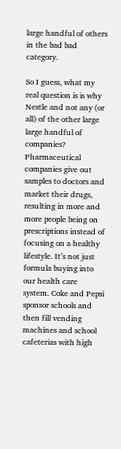large handful of others in the bad bad category.

So I guess, what my real question is is why Nestle and not any (or all) of the other large large handful of companies? Pharmaceutical companies give out samples to doctors and market their drugs, resulting in more and more people being on prescriptions instead of focusing on a healthy lifestyle. It’s not just formula buying into our health care system. Coke and Pepsi sponsor schools and then fill vending machines and school cafeterias with high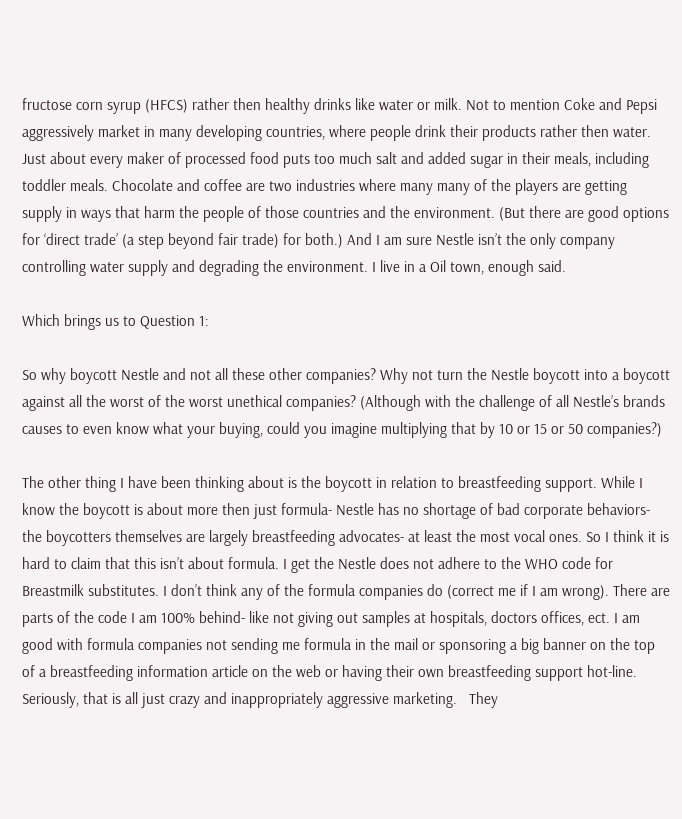fructose corn syrup (HFCS) rather then healthy drinks like water or milk. Not to mention Coke and Pepsi aggressively market in many developing countries, where people drink their products rather then water. Just about every maker of processed food puts too much salt and added sugar in their meals, including toddler meals. Chocolate and coffee are two industries where many many of the players are getting supply in ways that harm the people of those countries and the environment. (But there are good options for ‘direct trade’ (a step beyond fair trade) for both.) And I am sure Nestle isn’t the only company controlling water supply and degrading the environment. I live in a Oil town, enough said.

Which brings us to Question 1:

So why boycott Nestle and not all these other companies? Why not turn the Nestle boycott into a boycott against all the worst of the worst unethical companies? (Although with the challenge of all Nestle’s brands causes to even know what your buying, could you imagine multiplying that by 10 or 15 or 50 companies?)

The other thing I have been thinking about is the boycott in relation to breastfeeding support. While I know the boycott is about more then just formula- Nestle has no shortage of bad corporate behaviors- the boycotters themselves are largely breastfeeding advocates- at least the most vocal ones. So I think it is hard to claim that this isn’t about formula. I get the Nestle does not adhere to the WHO code for Breastmilk substitutes. I don’t think any of the formula companies do (correct me if I am wrong). There are parts of the code I am 100% behind- like not giving out samples at hospitals, doctors offices, ect. I am good with formula companies not sending me formula in the mail or sponsoring a big banner on the top of a breastfeeding information article on the web or having their own breastfeeding support hot-line.  Seriously, that is all just crazy and inappropriately aggressive marketing.   They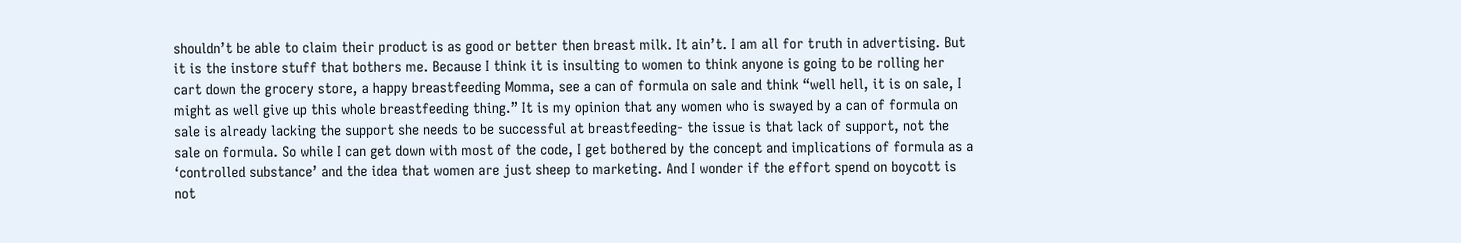shouldn’t be able to claim their product is as good or better then breast milk. It ain’t. I am all for truth in advertising. But it is the instore stuff that bothers me. Because I think it is insulting to women to think anyone is going to be rolling her cart down the grocery store, a happy breastfeeding Momma, see a can of formula on sale and think “well hell, it is on sale, I might as well give up this whole breastfeeding thing.” It is my opinion that any women who is swayed by a can of formula on sale is already lacking the support she needs to be successful at breastfeeding- the issue is that lack of support, not the sale on formula. So while I can get down with most of the code, I get bothered by the concept and implications of formula as a ‘controlled substance’ and the idea that women are just sheep to marketing. And I wonder if the effort spend on boycott is not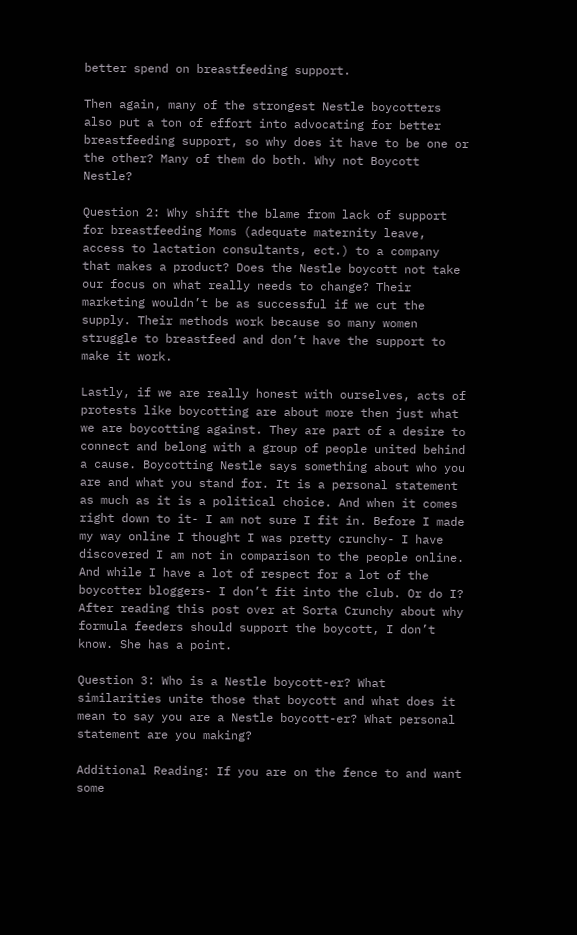better spend on breastfeeding support.

Then again, many of the strongest Nestle boycotters also put a ton of effort into advocating for better breastfeeding support, so why does it have to be one or the other? Many of them do both. Why not Boycott Nestle?

Question 2: Why shift the blame from lack of support for breastfeeding Moms (adequate maternity leave, access to lactation consultants, ect.) to a company that makes a product? Does the Nestle boycott not take our focus on what really needs to change? Their marketing wouldn’t be as successful if we cut the supply. Their methods work because so many women struggle to breastfeed and don’t have the support to make it work.

Lastly, if we are really honest with ourselves, acts of protests like boycotting are about more then just what we are boycotting against. They are part of a desire to connect and belong with a group of people united behind a cause. Boycotting Nestle says something about who you are and what you stand for. It is a personal statement as much as it is a political choice. And when it comes right down to it- I am not sure I fit in. Before I made my way online I thought I was pretty crunchy- I have discovered I am not in comparison to the people online. And while I have a lot of respect for a lot of the boycotter bloggers- I don’t fit into the club. Or do I? After reading this post over at Sorta Crunchy about why formula feeders should support the boycott, I don’t know. She has a point.

Question 3: Who is a Nestle boycott-er? What similarities unite those that boycott and what does it mean to say you are a Nestle boycott-er? What personal statement are you making?

Additional Reading: If you are on the fence to and want some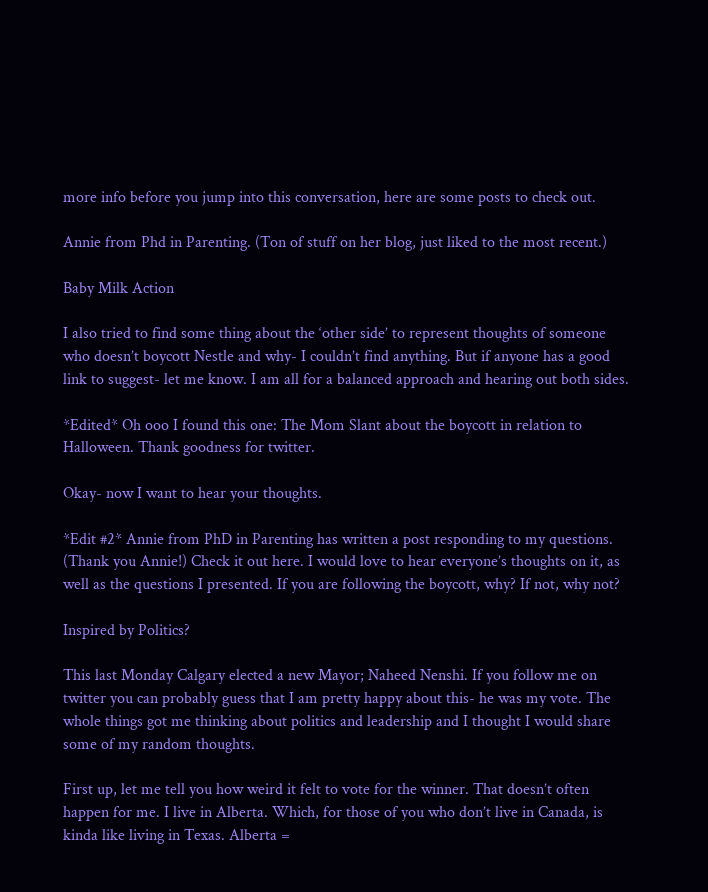more info before you jump into this conversation, here are some posts to check out.

Annie from Phd in Parenting. (Ton of stuff on her blog, just liked to the most recent.)

Baby Milk Action

I also tried to find some thing about the ‘other side’ to represent thoughts of someone who doesn’t boycott Nestle and why- I couldn’t find anything. But if anyone has a good link to suggest- let me know. I am all for a balanced approach and hearing out both sides.

*Edited* Oh ooo I found this one: The Mom Slant about the boycott in relation to Halloween. Thank goodness for twitter.

Okay- now I want to hear your thoughts.

*Edit #2* Annie from PhD in Parenting has written a post responding to my questions. (Thank you Annie!) Check it out here. I would love to hear everyone’s thoughts on it, as well as the questions I presented. If you are following the boycott, why? If not, why not?

Inspired by Politics?

This last Monday Calgary elected a new Mayor; Naheed Nenshi. If you follow me on twitter you can probably guess that I am pretty happy about this- he was my vote. The whole things got me thinking about politics and leadership and I thought I would share some of my random thoughts.

First up, let me tell you how weird it felt to vote for the winner. That doesn’t often happen for me. I live in Alberta. Which, for those of you who don’t live in Canada, is kinda like living in Texas. Alberta =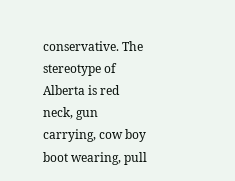conservative. The stereotype of Alberta is red neck, gun carrying, cow boy boot wearing, pull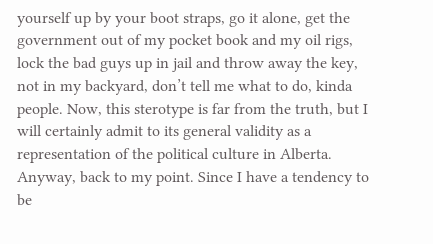yourself up by your boot straps, go it alone, get the government out of my pocket book and my oil rigs, lock the bad guys up in jail and throw away the key, not in my backyard, don’t tell me what to do, kinda people. Now, this sterotype is far from the truth, but I will certainly admit to its general validity as a representation of the political culture in Alberta. Anyway, back to my point. Since I have a tendency to be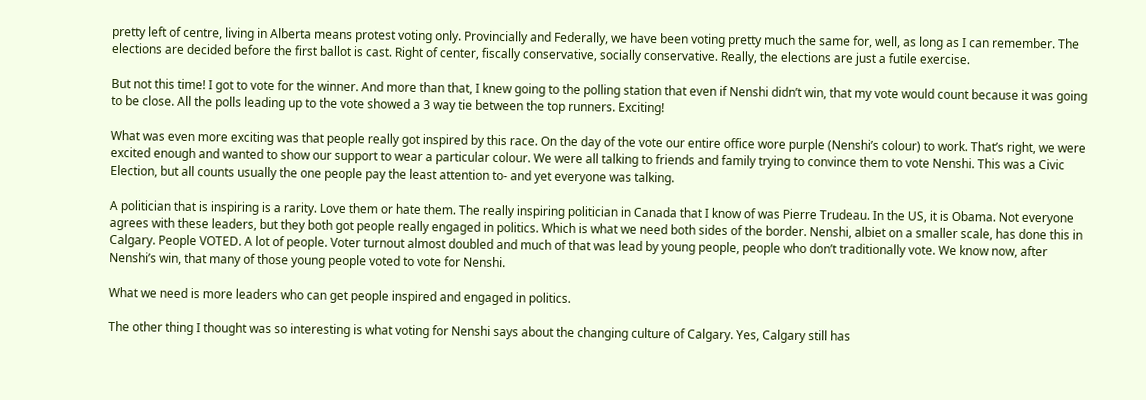pretty left of centre, living in Alberta means protest voting only. Provincially and Federally, we have been voting pretty much the same for, well, as long as I can remember. The elections are decided before the first ballot is cast. Right of center, fiscally conservative, socially conservative. Really, the elections are just a futile exercise.

But not this time! I got to vote for the winner. And more than that, I knew going to the polling station that even if Nenshi didn’t win, that my vote would count because it was going to be close. All the polls leading up to the vote showed a 3 way tie between the top runners. Exciting!

What was even more exciting was that people really got inspired by this race. On the day of the vote our entire office wore purple (Nenshi’s colour) to work. That’s right, we were excited enough and wanted to show our support to wear a particular colour. We were all talking to friends and family trying to convince them to vote Nenshi. This was a Civic Election, but all counts usually the one people pay the least attention to- and yet everyone was talking.

A politician that is inspiring is a rarity. Love them or hate them. The really inspiring politician in Canada that I know of was Pierre Trudeau. In the US, it is Obama. Not everyone agrees with these leaders, but they both got people really engaged in politics. Which is what we need both sides of the border. Nenshi, albiet on a smaller scale, has done this in Calgary. People VOTED. A lot of people. Voter turnout almost doubled and much of that was lead by young people, people who don’t traditionally vote. We know now, after Nenshi’s win, that many of those young people voted to vote for Nenshi.

What we need is more leaders who can get people inspired and engaged in politics.

The other thing I thought was so interesting is what voting for Nenshi says about the changing culture of Calgary. Yes, Calgary still has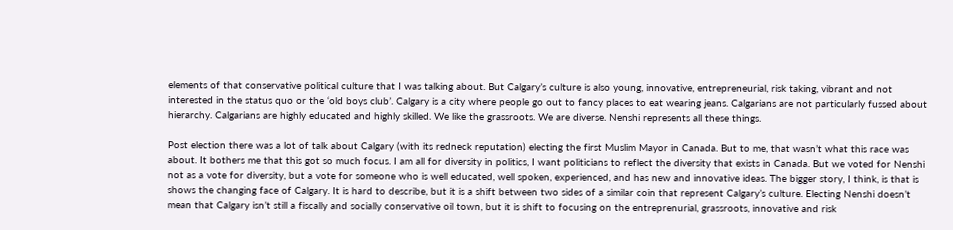elements of that conservative political culture that I was talking about. But Calgary’s culture is also young, innovative, entrepreneurial, risk taking, vibrant and not interested in the status quo or the ‘old boys club’. Calgary is a city where people go out to fancy places to eat wearing jeans. Calgarians are not particularly fussed about hierarchy. Calgarians are highly educated and highly skilled. We like the grassroots. We are diverse. Nenshi represents all these things.

Post election there was a lot of talk about Calgary (with its redneck reputation) electing the first Muslim Mayor in Canada. But to me, that wasn’t what this race was about. It bothers me that this got so much focus. I am all for diversity in politics, I want politicians to reflect the diversity that exists in Canada. But we voted for Nenshi not as a vote for diversity, but a vote for someone who is well educated, well spoken, experienced, and has new and innovative ideas. The bigger story, I think, is that is shows the changing face of Calgary. It is hard to describe, but it is a shift between two sides of a similar coin that represent Calgary’s culture. Electing Nenshi doesn’t mean that Calgary isn’t still a fiscally and socially conservative oil town, but it is shift to focusing on the entreprenurial, grassroots, innovative and risk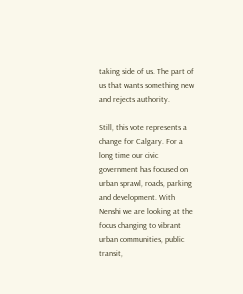taking side of us. The part of us that wants something new and rejects authority.

Still, this vote represents a change for Calgary. For a long time our civic government has focused on urban sprawl, roads, parking and development. With Nenshi we are looking at the focus changing to vibrant urban communities, public transit,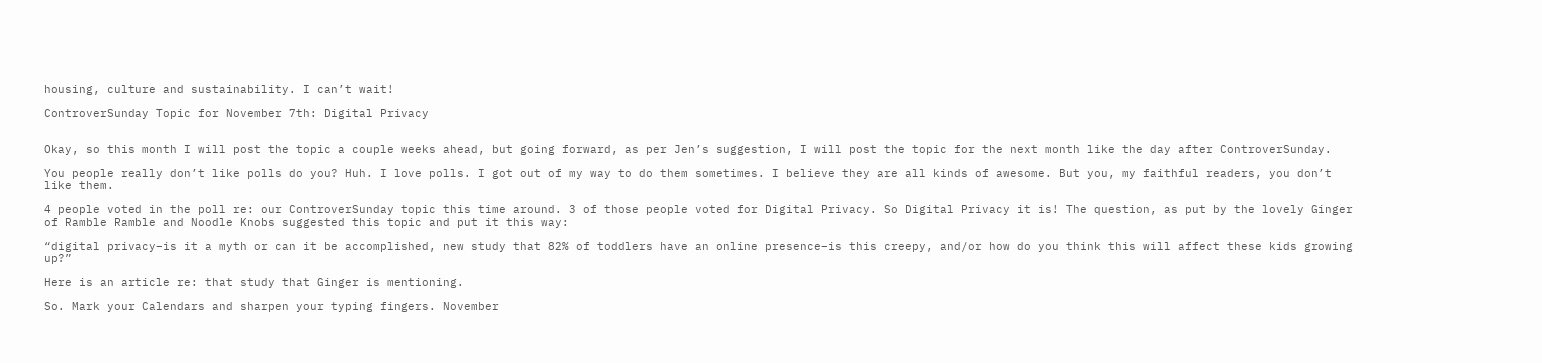housing, culture and sustainability. I can’t wait!

ControverSunday Topic for November 7th: Digital Privacy


Okay, so this month I will post the topic a couple weeks ahead, but going forward, as per Jen’s suggestion, I will post the topic for the next month like the day after ControverSunday.

You people really don’t like polls do you? Huh. I love polls. I got out of my way to do them sometimes. I believe they are all kinds of awesome. But you, my faithful readers, you don’t like them.

4 people voted in the poll re: our ControverSunday topic this time around. 3 of those people voted for Digital Privacy. So Digital Privacy it is! The question, as put by the lovely Ginger of Ramble Ramble and Noodle Knobs suggested this topic and put it this way:

“digital privacy–is it a myth or can it be accomplished, new study that 82% of toddlers have an online presence–is this creepy, and/or how do you think this will affect these kids growing up?”

Here is an article re: that study that Ginger is mentioning.

So. Mark your Calendars and sharpen your typing fingers. November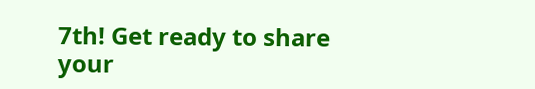7th! Get ready to share your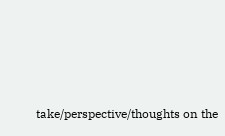take/perspective/thoughts on the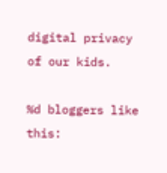digital privacy of our kids.

%d bloggers like this: